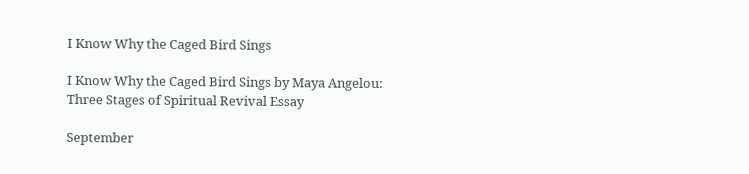I Know Why the Caged Bird Sings

I Know Why the Caged Bird Sings by Maya Angelou: Three Stages of Spiritual Revival Essay

September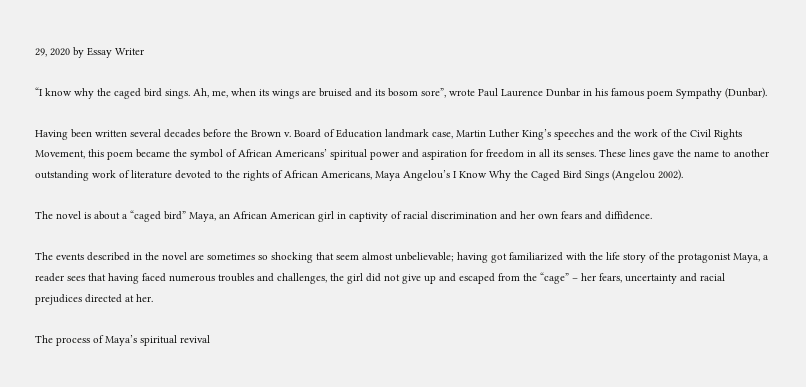29, 2020 by Essay Writer

“I know why the caged bird sings. Ah, me, when its wings are bruised and its bosom sore”, wrote Paul Laurence Dunbar in his famous poem Sympathy (Dunbar).

Having been written several decades before the Brown v. Board of Education landmark case, Martin Luther King’s speeches and the work of the Civil Rights Movement, this poem became the symbol of African Americans’ spiritual power and aspiration for freedom in all its senses. These lines gave the name to another outstanding work of literature devoted to the rights of African Americans, Maya Angelou’s I Know Why the Caged Bird Sings (Angelou 2002).

The novel is about a “caged bird” Maya, an African American girl in captivity of racial discrimination and her own fears and diffidence.

The events described in the novel are sometimes so shocking that seem almost unbelievable; having got familiarized with the life story of the protagonist Maya, a reader sees that having faced numerous troubles and challenges, the girl did not give up and escaped from the “cage” – her fears, uncertainty and racial prejudices directed at her.

The process of Maya’s spiritual revival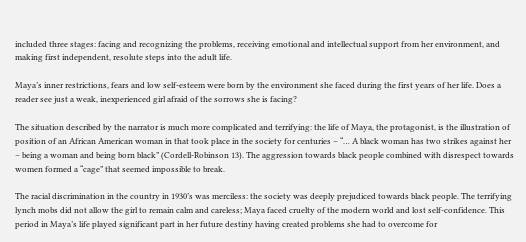included three stages: facing and recognizing the problems, receiving emotional and intellectual support from her environment, and making first independent, resolute steps into the adult life.

Maya’s inner restrictions, fears and low self-esteem were born by the environment she faced during the first years of her life. Does a reader see just a weak, inexperienced girl afraid of the sorrows she is facing?

The situation described by the narrator is much more complicated and terrifying: the life of Maya, the protagonist, is the illustration of position of an African American woman in that took place in the society for centuries – “… A black woman has two strikes against her – being a woman and being born black” (Cordell-Robinson 13). The aggression towards black people combined with disrespect towards women formed a “cage” that seemed impossible to break.

The racial discrimination in the country in 1930’s was merciless: the society was deeply prejudiced towards black people. The terrifying lynch mobs did not allow the girl to remain calm and careless; Maya faced cruelty of the modern world and lost self-confidence. This period in Maya’s life played significant part in her future destiny having created problems she had to overcome for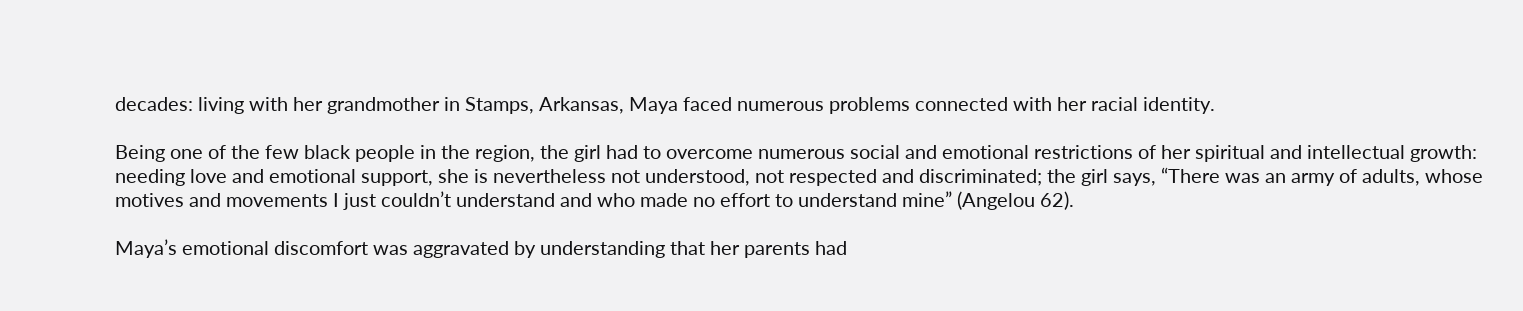decades: living with her grandmother in Stamps, Arkansas, Maya faced numerous problems connected with her racial identity.

Being one of the few black people in the region, the girl had to overcome numerous social and emotional restrictions of her spiritual and intellectual growth: needing love and emotional support, she is nevertheless not understood, not respected and discriminated; the girl says, “There was an army of adults, whose motives and movements I just couldn’t understand and who made no effort to understand mine” (Angelou 62).

Maya’s emotional discomfort was aggravated by understanding that her parents had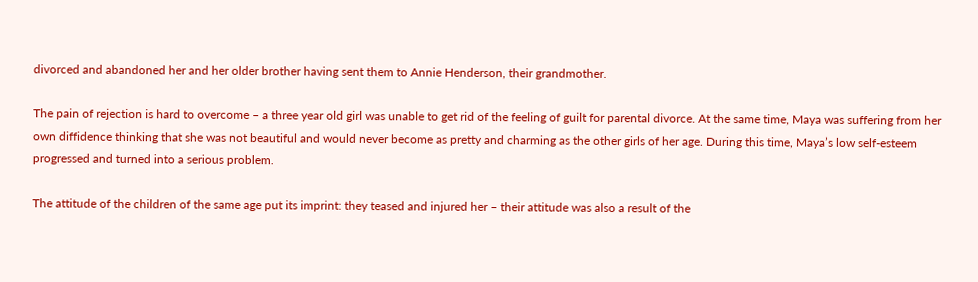divorced and abandoned her and her older brother having sent them to Annie Henderson, their grandmother.

The pain of rejection is hard to overcome – a three year old girl was unable to get rid of the feeling of guilt for parental divorce. At the same time, Maya was suffering from her own diffidence thinking that she was not beautiful and would never become as pretty and charming as the other girls of her age. During this time, Maya’s low self-esteem progressed and turned into a serious problem.

The attitude of the children of the same age put its imprint: they teased and injured her – their attitude was also a result of the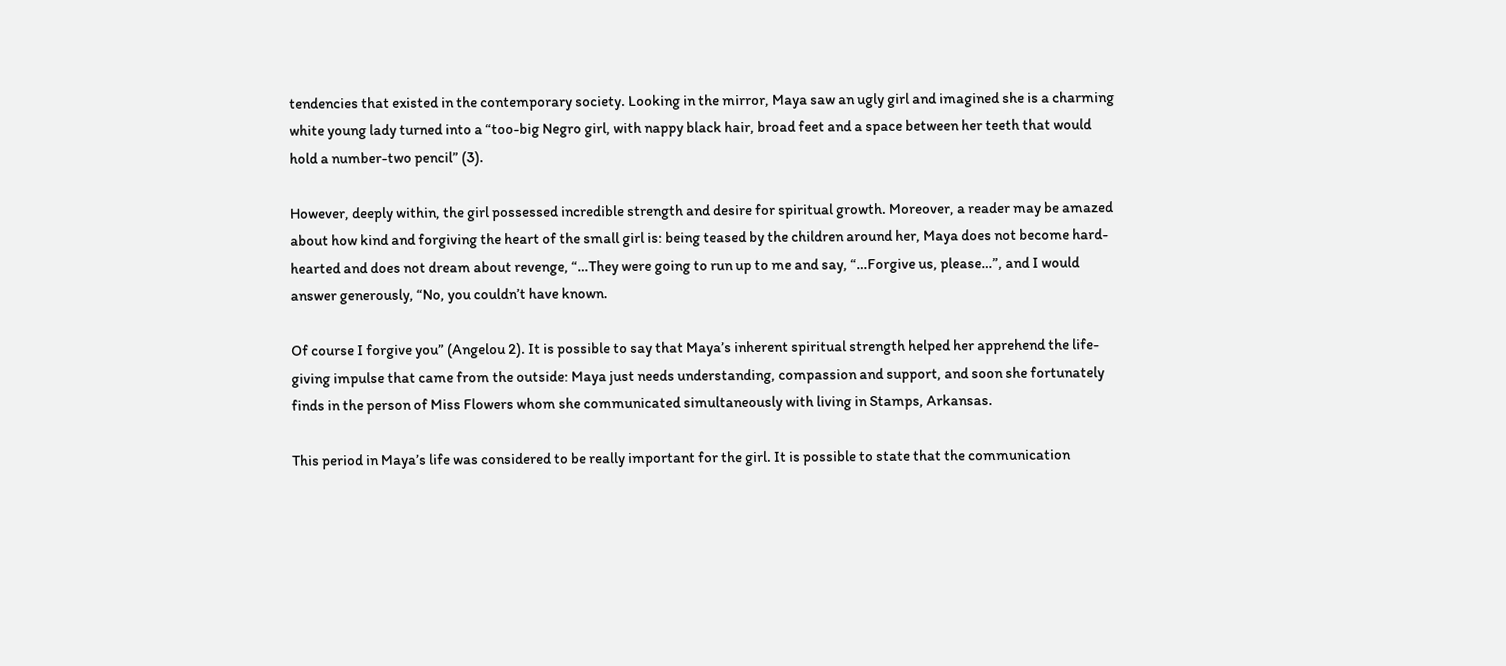tendencies that existed in the contemporary society. Looking in the mirror, Maya saw an ugly girl and imagined she is a charming white young lady turned into a “too-big Negro girl, with nappy black hair, broad feet and a space between her teeth that would hold a number-two pencil” (3).

However, deeply within, the girl possessed incredible strength and desire for spiritual growth. Moreover, a reader may be amazed about how kind and forgiving the heart of the small girl is: being teased by the children around her, Maya does not become hard-hearted and does not dream about revenge, “…They were going to run up to me and say, “…Forgive us, please…”, and I would answer generously, “No, you couldn’t have known.

Of course I forgive you” (Angelou 2). It is possible to say that Maya’s inherent spiritual strength helped her apprehend the life-giving impulse that came from the outside: Maya just needs understanding, compassion and support, and soon she fortunately finds in the person of Miss Flowers whom she communicated simultaneously with living in Stamps, Arkansas.

This period in Maya’s life was considered to be really important for the girl. It is possible to state that the communication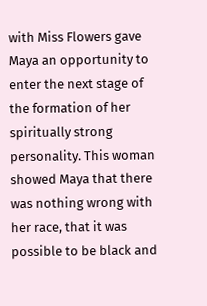with Miss Flowers gave Maya an opportunity to enter the next stage of the formation of her spiritually strong personality. This woman showed Maya that there was nothing wrong with her race, that it was possible to be black and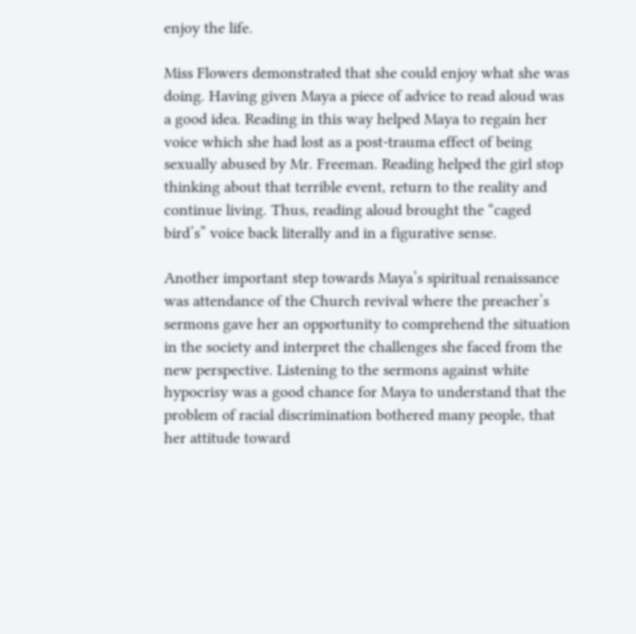enjoy the life.

Miss Flowers demonstrated that she could enjoy what she was doing. Having given Maya a piece of advice to read aloud was a good idea. Reading in this way helped Maya to regain her voice which she had lost as a post-trauma effect of being sexually abused by Mr. Freeman. Reading helped the girl stop thinking about that terrible event, return to the reality and continue living. Thus, reading aloud brought the “caged bird’s” voice back literally and in a figurative sense.

Another important step towards Maya’s spiritual renaissance was attendance of the Church revival where the preacher’s sermons gave her an opportunity to comprehend the situation in the society and interpret the challenges she faced from the new perspective. Listening to the sermons against white hypocrisy was a good chance for Maya to understand that the problem of racial discrimination bothered many people, that her attitude toward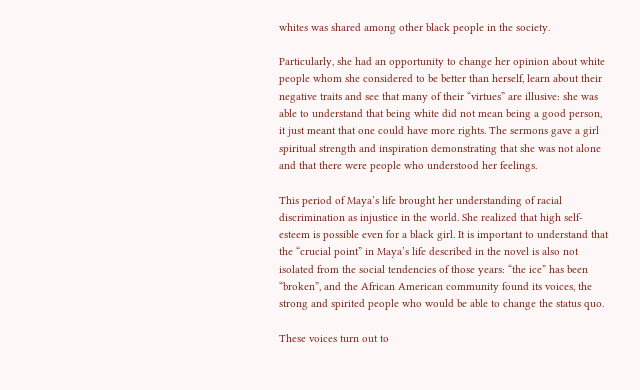whites was shared among other black people in the society.

Particularly, she had an opportunity to change her opinion about white people whom she considered to be better than herself, learn about their negative traits and see that many of their “virtues” are illusive: she was able to understand that being white did not mean being a good person, it just meant that one could have more rights. The sermons gave a girl spiritual strength and inspiration demonstrating that she was not alone and that there were people who understood her feelings.

This period of Maya’s life brought her understanding of racial discrimination as injustice in the world. She realized that high self-esteem is possible even for a black girl. It is important to understand that the “crucial point” in Maya’s life described in the novel is also not isolated from the social tendencies of those years: “the ice” has been “broken”, and the African American community found its voices, the strong and spirited people who would be able to change the status quo.

These voices turn out to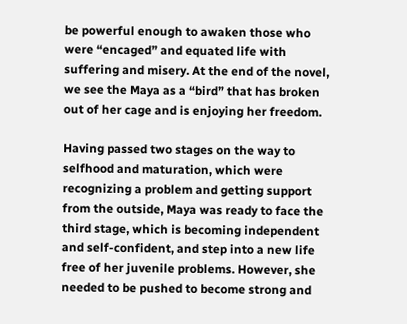be powerful enough to awaken those who were “encaged” and equated life with suffering and misery. At the end of the novel, we see the Maya as a “bird” that has broken out of her cage and is enjoying her freedom.

Having passed two stages on the way to selfhood and maturation, which were recognizing a problem and getting support from the outside, Maya was ready to face the third stage, which is becoming independent and self-confident, and step into a new life free of her juvenile problems. However, she needed to be pushed to become strong and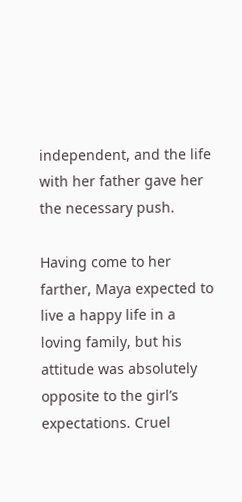independent, and the life with her father gave her the necessary push.

Having come to her farther, Maya expected to live a happy life in a loving family, but his attitude was absolutely opposite to the girl’s expectations. Cruel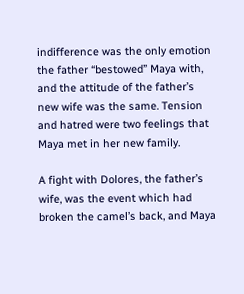indifference was the only emotion the father “bestowed” Maya with, and the attitude of the father’s new wife was the same. Tension and hatred were two feelings that Maya met in her new family.

A fight with Dolores, the father’s wife, was the event which had broken the camel’s back, and Maya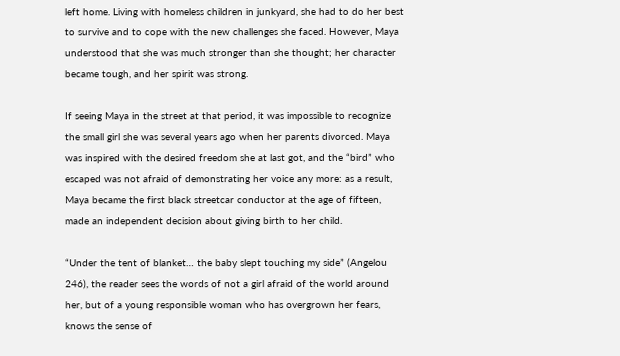left home. Living with homeless children in junkyard, she had to do her best to survive and to cope with the new challenges she faced. However, Maya understood that she was much stronger than she thought; her character became tough, and her spirit was strong.

If seeing Maya in the street at that period, it was impossible to recognize the small girl she was several years ago when her parents divorced. Maya was inspired with the desired freedom she at last got, and the “bird” who escaped was not afraid of demonstrating her voice any more: as a result, Maya became the first black streetcar conductor at the age of fifteen, made an independent decision about giving birth to her child.

“Under the tent of blanket… the baby slept touching my side” (Angelou 246), the reader sees the words of not a girl afraid of the world around her, but of a young responsible woman who has overgrown her fears, knows the sense of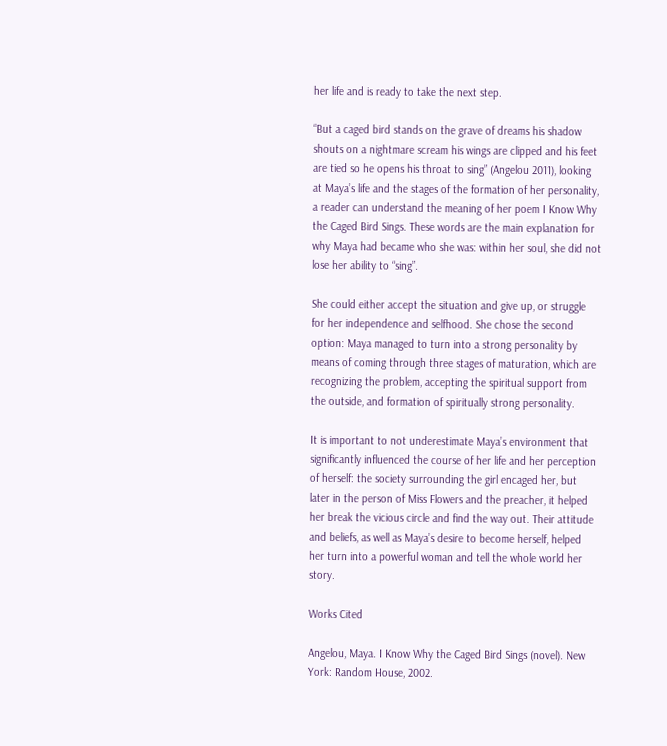her life and is ready to take the next step.

“But a caged bird stands on the grave of dreams his shadow shouts on a nightmare scream his wings are clipped and his feet are tied so he opens his throat to sing” (Angelou 2011), looking at Maya’s life and the stages of the formation of her personality, a reader can understand the meaning of her poem I Know Why the Caged Bird Sings. These words are the main explanation for why Maya had became who she was: within her soul, she did not lose her ability to “sing”.

She could either accept the situation and give up, or struggle for her independence and selfhood. She chose the second option: Maya managed to turn into a strong personality by means of coming through three stages of maturation, which are recognizing the problem, accepting the spiritual support from the outside, and formation of spiritually strong personality.

It is important to not underestimate Maya’s environment that significantly influenced the course of her life and her perception of herself: the society surrounding the girl encaged her, but later in the person of Miss Flowers and the preacher, it helped her break the vicious circle and find the way out. Their attitude and beliefs, as well as Maya’s desire to become herself, helped her turn into a powerful woman and tell the whole world her story.

Works Cited

Angelou, Maya. I Know Why the Caged Bird Sings (novel). New York: Random House, 2002.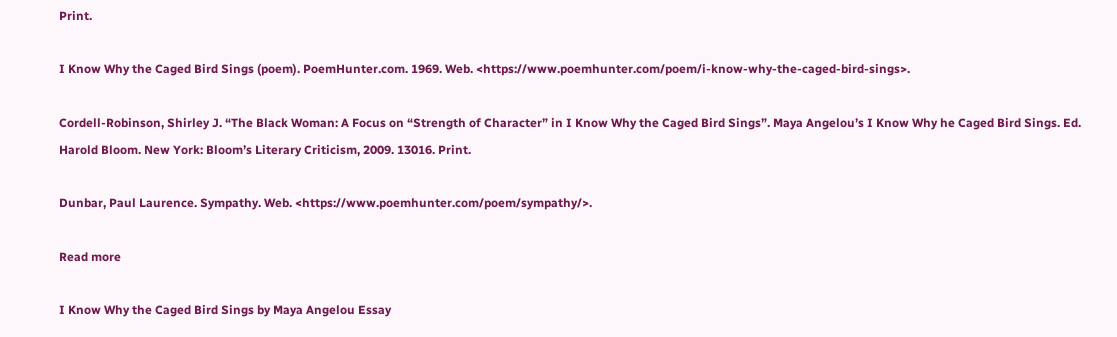Print.

I Know Why the Caged Bird Sings (poem). PoemHunter.com. 1969. Web. <https://www.poemhunter.com/poem/i-know-why-the-caged-bird-sings>.

Cordell-Robinson, Shirley J. “The Black Woman: A Focus on “Strength of Character” in I Know Why the Caged Bird Sings”. Maya Angelou’s I Know Why he Caged Bird Sings. Ed. Harold Bloom. New York: Bloom’s Literary Criticism, 2009. 13016. Print.

Dunbar, Paul Laurence. Sympathy. Web. <https://www.poemhunter.com/poem/sympathy/>.

Read more

I Know Why the Caged Bird Sings by Maya Angelou Essay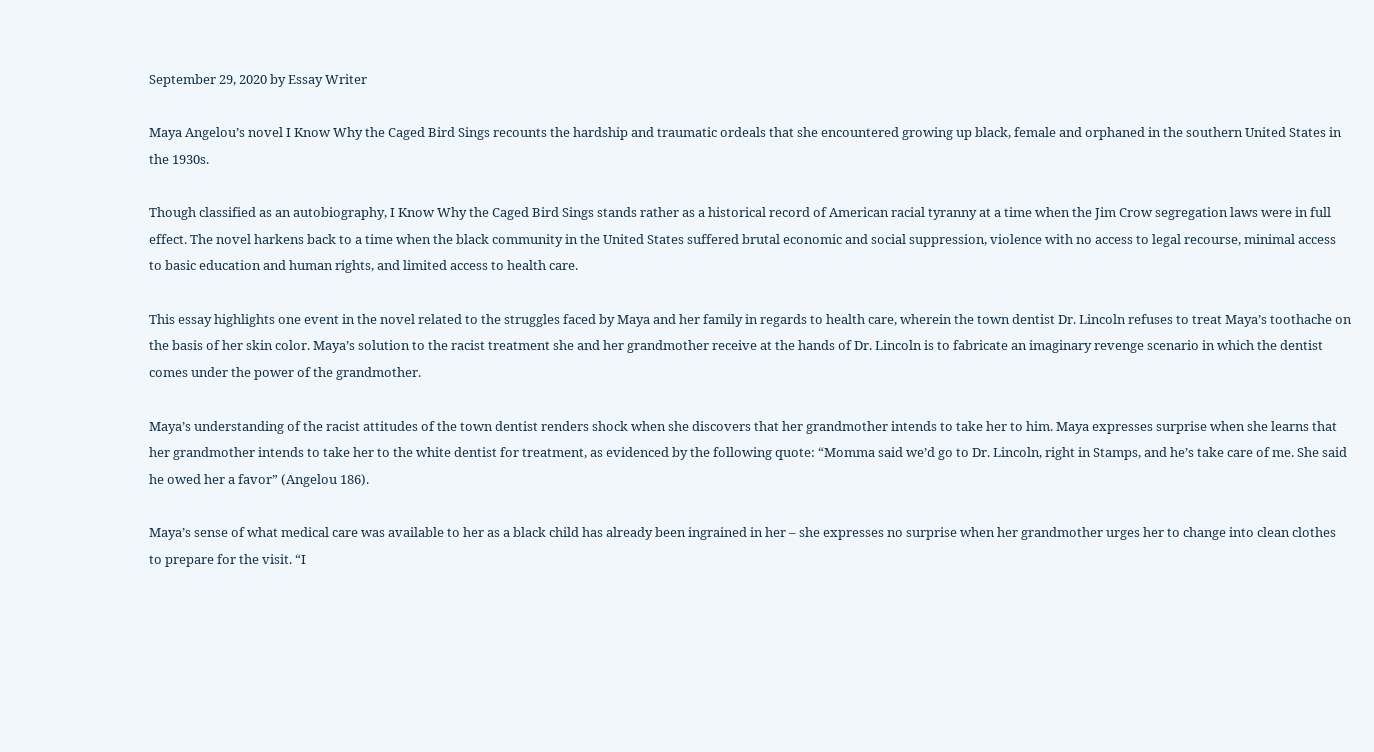September 29, 2020 by Essay Writer

Maya Angelou’s novel I Know Why the Caged Bird Sings recounts the hardship and traumatic ordeals that she encountered growing up black, female and orphaned in the southern United States in the 1930s.

Though classified as an autobiography, I Know Why the Caged Bird Sings stands rather as a historical record of American racial tyranny at a time when the Jim Crow segregation laws were in full effect. The novel harkens back to a time when the black community in the United States suffered brutal economic and social suppression, violence with no access to legal recourse, minimal access to basic education and human rights, and limited access to health care.

This essay highlights one event in the novel related to the struggles faced by Maya and her family in regards to health care, wherein the town dentist Dr. Lincoln refuses to treat Maya’s toothache on the basis of her skin color. Maya’s solution to the racist treatment she and her grandmother receive at the hands of Dr. Lincoln is to fabricate an imaginary revenge scenario in which the dentist comes under the power of the grandmother.

Maya’s understanding of the racist attitudes of the town dentist renders shock when she discovers that her grandmother intends to take her to him. Maya expresses surprise when she learns that her grandmother intends to take her to the white dentist for treatment, as evidenced by the following quote: “Momma said we’d go to Dr. Lincoln, right in Stamps, and he’s take care of me. She said he owed her a favor” (Angelou 186).

Maya’s sense of what medical care was available to her as a black child has already been ingrained in her – she expresses no surprise when her grandmother urges her to change into clean clothes to prepare for the visit. “I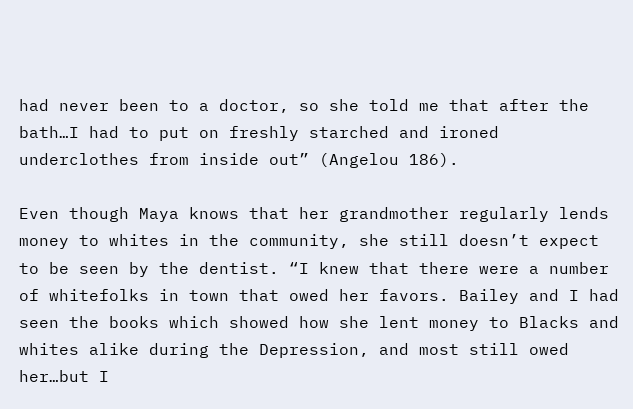had never been to a doctor, so she told me that after the bath…I had to put on freshly starched and ironed underclothes from inside out” (Angelou 186).

Even though Maya knows that her grandmother regularly lends money to whites in the community, she still doesn’t expect to be seen by the dentist. “I knew that there were a number of whitefolks in town that owed her favors. Bailey and I had seen the books which showed how she lent money to Blacks and whites alike during the Depression, and most still owed her…but I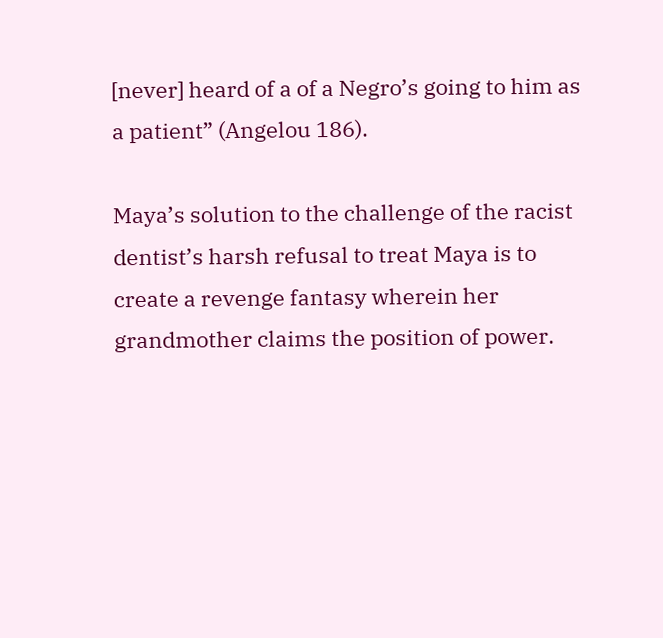[never] heard of a of a Negro’s going to him as a patient” (Angelou 186).

Maya’s solution to the challenge of the racist dentist’s harsh refusal to treat Maya is to create a revenge fantasy wherein her grandmother claims the position of power.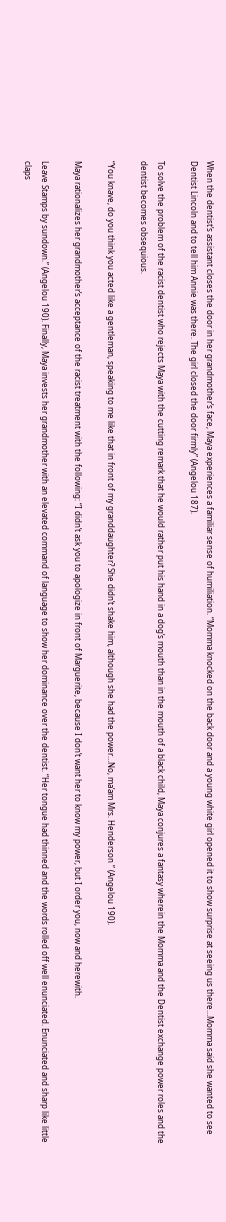When the dentist’s assistant closes the door in her grandmother’s face, Maya experiences a familiar sense of humiliation. “Momma knocked on the back door and a young white girl opened it to show surprise at seeing us there…Momma said she wanted to see Dentist Lincoln and to tell him Annie was there. The girl closed the door firmly” (Angelou 187).

To solve the problem of the racist dentist who rejects Maya with the cutting remark that he would rather put his hand in a dog’s mouth than in the mouth of a black child, Maya conjures a fantasy wherein the Momma and the Dentist exchange power roles and the dentist becomes obsequious.

“You knave, do you think you acted like a gentleman, speaking to me like that in front of my granddaughter? She didn’t shake him, although she had the power…No, ma’am Mrs. Henderson ” (Angelou 190).

Maya rationalizes her grandmother’s acceptance of the racist treatment with the following: “I didn’t ask you to apologize in front of Marguerite, because I don’t want her to know my power, but I order you, now and herewith.

Leave Stamps by sundown.” (Angelou 190). Finally, Maya invests her grandmother with an elevated command of language to show her dominance over the dentist. “Her tongue had thinned and the words rolled off well enunciated. Enunciated and sharp like little claps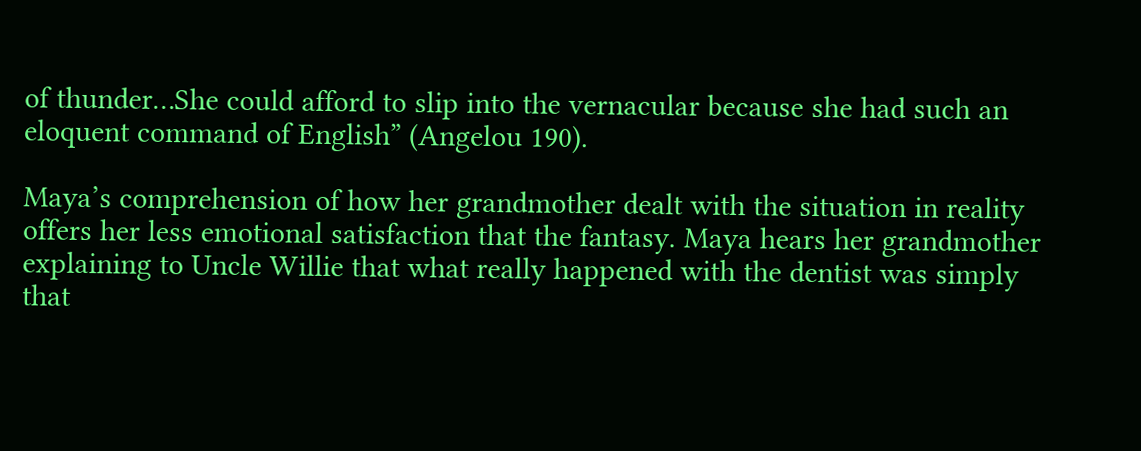of thunder…She could afford to slip into the vernacular because she had such an eloquent command of English” (Angelou 190).

Maya’s comprehension of how her grandmother dealt with the situation in reality offers her less emotional satisfaction that the fantasy. Maya hears her grandmother explaining to Uncle Willie that what really happened with the dentist was simply that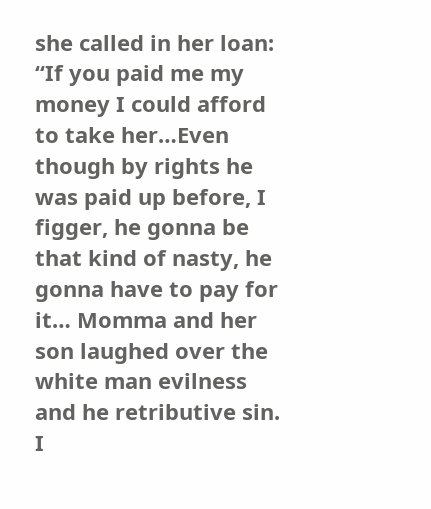she called in her loan: “If you paid me my money I could afford to take her…Even though by rights he was paid up before, I figger, he gonna be that kind of nasty, he gonna have to pay for it… Momma and her son laughed over the white man evilness and he retributive sin. I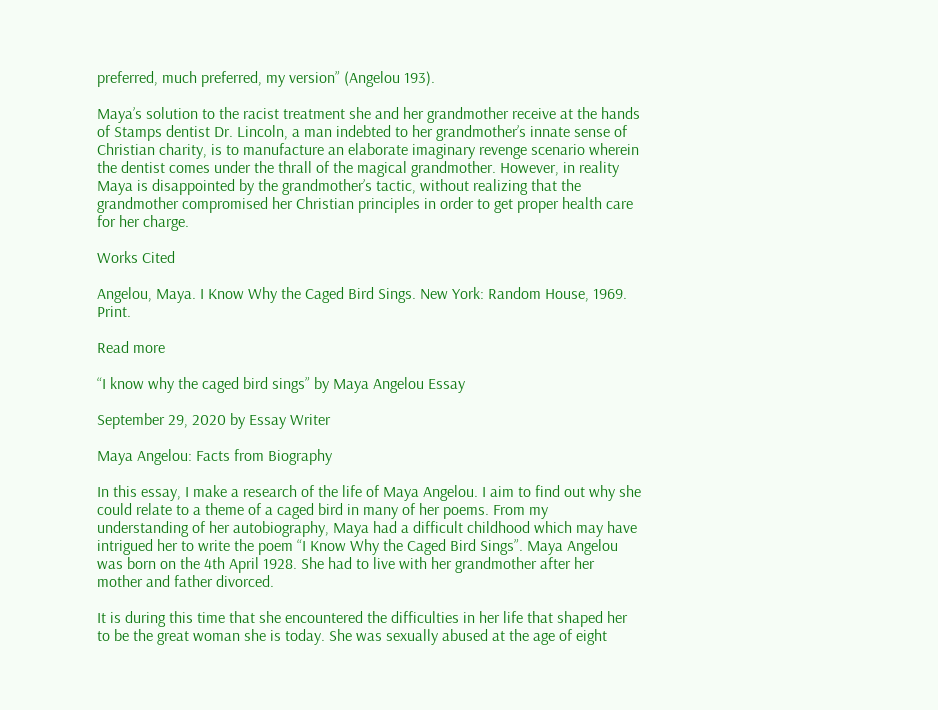preferred, much preferred, my version” (Angelou 193).

Maya’s solution to the racist treatment she and her grandmother receive at the hands of Stamps dentist Dr. Lincoln, a man indebted to her grandmother’s innate sense of Christian charity, is to manufacture an elaborate imaginary revenge scenario wherein the dentist comes under the thrall of the magical grandmother. However, in reality Maya is disappointed by the grandmother’s tactic, without realizing that the grandmother compromised her Christian principles in order to get proper health care for her charge.

Works Cited

Angelou, Maya. I Know Why the Caged Bird Sings. New York: Random House, 1969. Print.

Read more

“I know why the caged bird sings” by Maya Angelou Essay

September 29, 2020 by Essay Writer

Maya Angelou: Facts from Biography

In this essay, I make a research of the life of Maya Angelou. I aim to find out why she could relate to a theme of a caged bird in many of her poems. From my understanding of her autobiography, Maya had a difficult childhood which may have intrigued her to write the poem “I Know Why the Caged Bird Sings”. Maya Angelou was born on the 4th April 1928. She had to live with her grandmother after her mother and father divorced.

It is during this time that she encountered the difficulties in her life that shaped her to be the great woman she is today. She was sexually abused at the age of eight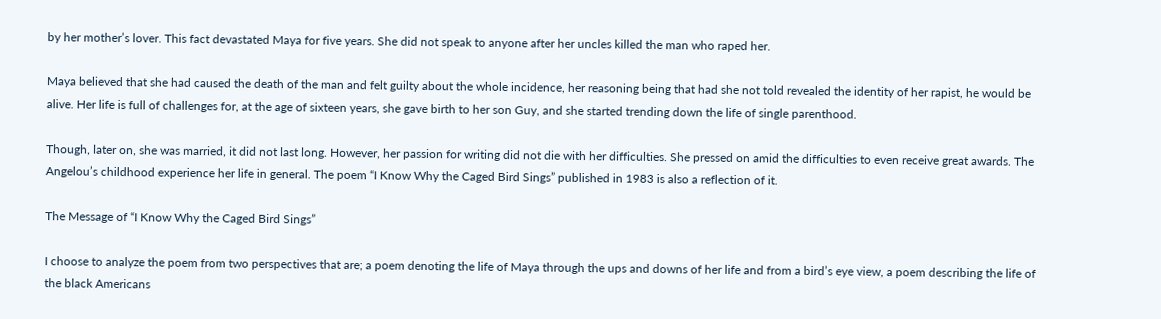by her mother’s lover. This fact devastated Maya for five years. She did not speak to anyone after her uncles killed the man who raped her.

Maya believed that she had caused the death of the man and felt guilty about the whole incidence, her reasoning being that had she not told revealed the identity of her rapist, he would be alive. Her life is full of challenges for, at the age of sixteen years, she gave birth to her son Guy, and she started trending down the life of single parenthood.

Though, later on, she was married, it did not last long. However, her passion for writing did not die with her difficulties. She pressed on amid the difficulties to even receive great awards. The Angelou’s childhood experience her life in general. The poem “I Know Why the Caged Bird Sings” published in 1983 is also a reflection of it.

The Message of “I Know Why the Caged Bird Sings”

I choose to analyze the poem from two perspectives that are; a poem denoting the life of Maya through the ups and downs of her life and from a bird’s eye view, a poem describing the life of the black Americans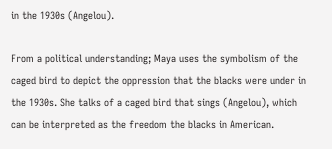in the 1930s (Angelou).

From a political understanding; Maya uses the symbolism of the caged bird to depict the oppression that the blacks were under in the 1930s. She talks of a caged bird that sings (Angelou), which can be interpreted as the freedom the blacks in American.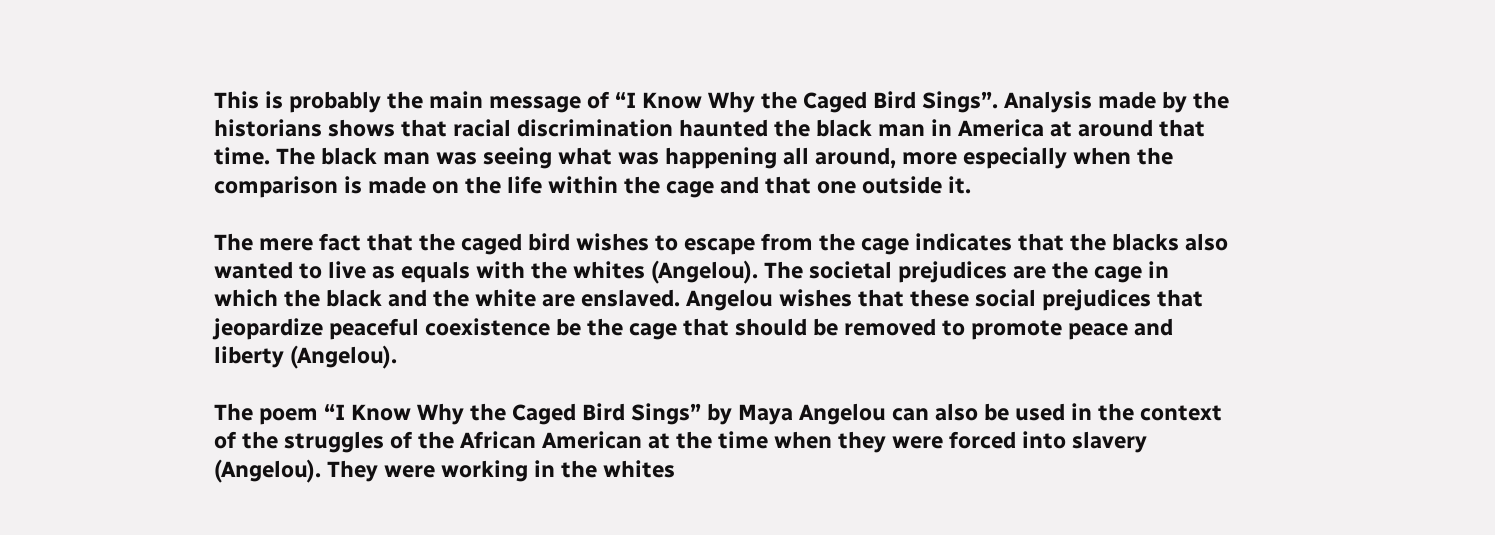This is probably the main message of “I Know Why the Caged Bird Sings”. Analysis made by the historians shows that racial discrimination haunted the black man in America at around that time. The black man was seeing what was happening all around, more especially when the comparison is made on the life within the cage and that one outside it.

The mere fact that the caged bird wishes to escape from the cage indicates that the blacks also wanted to live as equals with the whites (Angelou). The societal prejudices are the cage in which the black and the white are enslaved. Angelou wishes that these social prejudices that jeopardize peaceful coexistence be the cage that should be removed to promote peace and liberty (Angelou).

The poem “I Know Why the Caged Bird Sings” by Maya Angelou can also be used in the context of the struggles of the African American at the time when they were forced into slavery (Angelou). They were working in the whites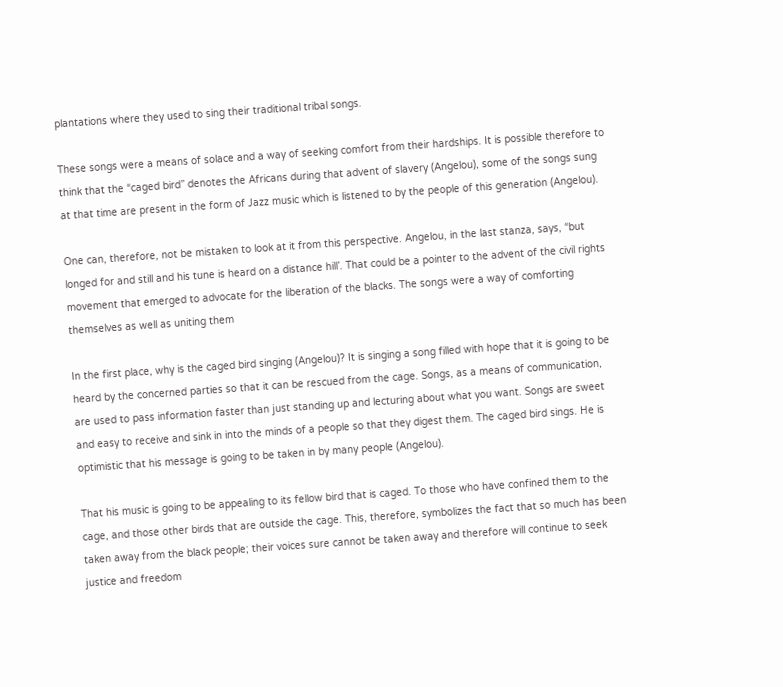plantations where they used to sing their traditional tribal songs.

These songs were a means of solace and a way of seeking comfort from their hardships. It is possible therefore to think that the “caged bird” denotes the Africans during that advent of slavery (Angelou), some of the songs sung at that time are present in the form of Jazz music which is listened to by the people of this generation (Angelou).

One can, therefore, not be mistaken to look at it from this perspective. Angelou, in the last stanza, says, “but longed for and still and his tune is heard on a distance hill’. That could be a pointer to the advent of the civil rights movement that emerged to advocate for the liberation of the blacks. The songs were a way of comforting themselves as well as uniting them

In the first place, why is the caged bird singing (Angelou)? It is singing a song filled with hope that it is going to be heard by the concerned parties so that it can be rescued from the cage. Songs, as a means of communication, are used to pass information faster than just standing up and lecturing about what you want. Songs are sweet and easy to receive and sink in into the minds of a people so that they digest them. The caged bird sings. He is optimistic that his message is going to be taken in by many people (Angelou).

That his music is going to be appealing to its fellow bird that is caged. To those who have confined them to the cage, and those other birds that are outside the cage. This, therefore, symbolizes the fact that so much has been taken away from the black people; their voices sure cannot be taken away and therefore will continue to seek justice and freedom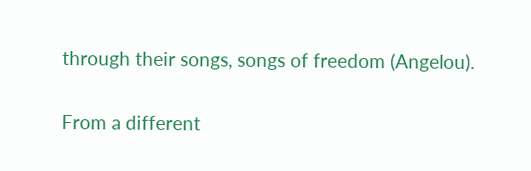through their songs, songs of freedom (Angelou).

From a different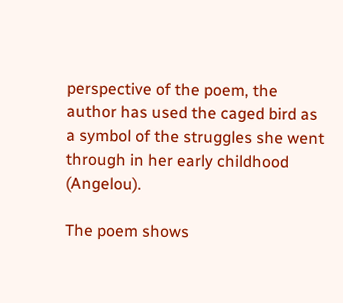perspective of the poem, the author has used the caged bird as a symbol of the struggles she went through in her early childhood (Angelou).

The poem shows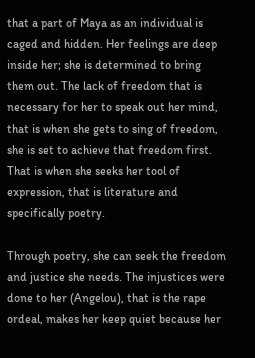that a part of Maya as an individual is caged and hidden. Her feelings are deep inside her; she is determined to bring them out. The lack of freedom that is necessary for her to speak out her mind, that is when she gets to sing of freedom, she is set to achieve that freedom first. That is when she seeks her tool of expression, that is literature and specifically poetry.

Through poetry, she can seek the freedom and justice she needs. The injustices were done to her (Angelou), that is the rape ordeal, makes her keep quiet because her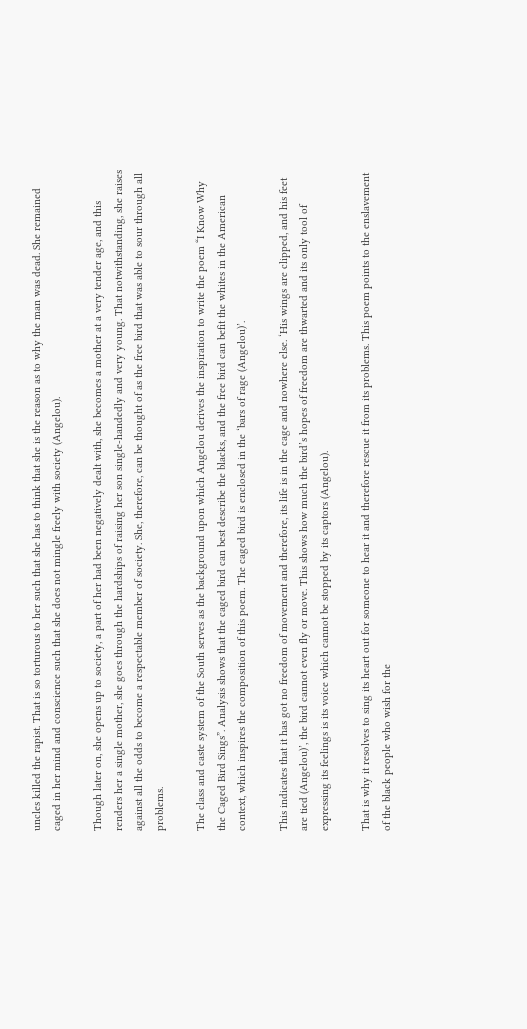uncles killed the rapist. That is so torturous to her such that she has to think that she is the reason as to why the man was dead. She remained caged in her mind and conscience such that she does not mingle freely with society (Angelou).

Though later on, she opens up to society, a part of her had been negatively dealt with, she becomes a mother at a very tender age, and this renders her a single mother, she goes through the hardships of raising her son single-handedly and very young. That notwithstanding, she raises against all the odds to become a respectable member of society. She, therefore, can be thought of as the free bird that was able to sour through all problems.

The class and caste system of the South serves as the background upon which Angelou derives the inspiration to write the poem “I Know Why the Caged Bird Sings”. Analysis shows that the caged bird can best describe the blacks, and the free bird can befit the whites in the American context, which inspires the composition of this poem. The caged bird is enclosed in the ‘bars of rage (Angelou)’.

This indicates that it has got no freedom of movement and therefore, its life is in the cage and nowhere else. ‘His wings are clipped, and his feet are tied (Angelou)’, the bird cannot even fly or move. This shows how much the bird’s hopes of freedom are thwarted and its only tool of expressing its feelings is its voice which cannot be stopped by its captors (Angelou).

That is why it resolves to sing its heart out for someone to hear it and therefore rescue it from its problems. This poem points to the enslavement of the black people who wish for the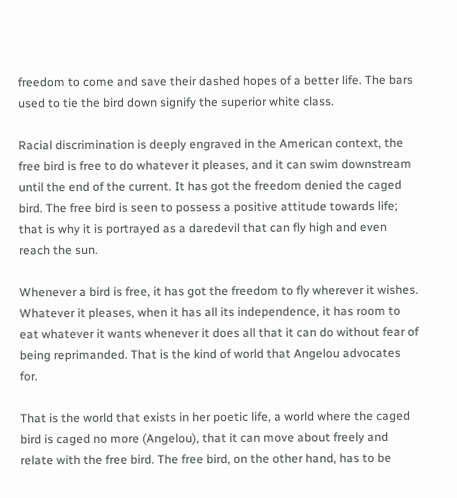freedom to come and save their dashed hopes of a better life. The bars used to tie the bird down signify the superior white class.

Racial discrimination is deeply engraved in the American context, the free bird is free to do whatever it pleases, and it can swim downstream until the end of the current. It has got the freedom denied the caged bird. The free bird is seen to possess a positive attitude towards life; that is why it is portrayed as a daredevil that can fly high and even reach the sun.

Whenever a bird is free, it has got the freedom to fly wherever it wishes. Whatever it pleases, when it has all its independence, it has room to eat whatever it wants whenever it does all that it can do without fear of being reprimanded. That is the kind of world that Angelou advocates for.

That is the world that exists in her poetic life, a world where the caged bird is caged no more (Angelou), that it can move about freely and relate with the free bird. The free bird, on the other hand, has to be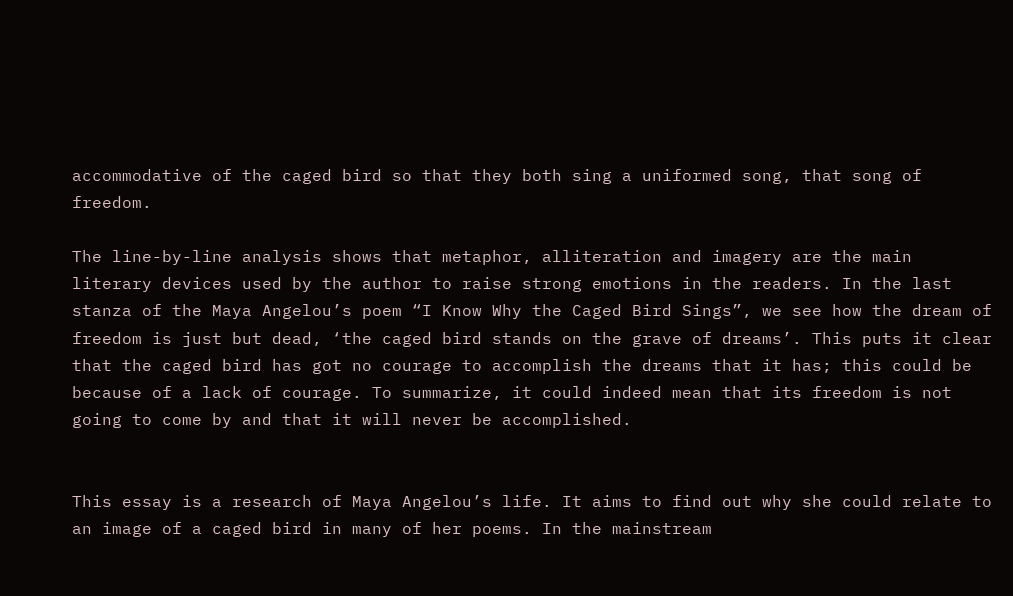accommodative of the caged bird so that they both sing a uniformed song, that song of freedom.

The line-by-line analysis shows that metaphor, alliteration and imagery are the main literary devices used by the author to raise strong emotions in the readers. In the last stanza of the Maya Angelou’s poem “I Know Why the Caged Bird Sings”, we see how the dream of freedom is just but dead, ‘the caged bird stands on the grave of dreams’. This puts it clear that the caged bird has got no courage to accomplish the dreams that it has; this could be because of a lack of courage. To summarize, it could indeed mean that its freedom is not going to come by and that it will never be accomplished.


This essay is a research of Maya Angelou’s life. It aims to find out why she could relate to an image of a caged bird in many of her poems. In the mainstream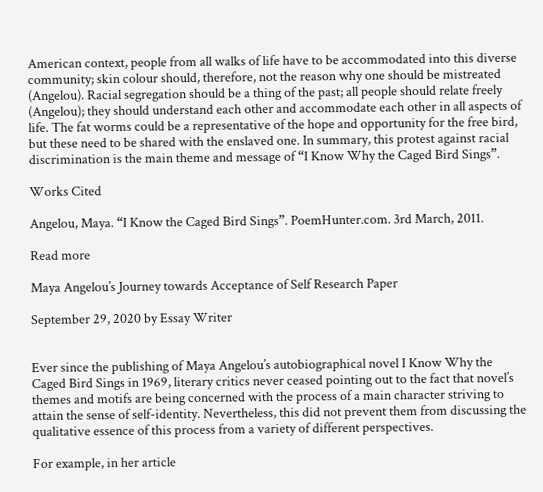American context, people from all walks of life have to be accommodated into this diverse community; skin colour should, therefore, not the reason why one should be mistreated (Angelou). Racial segregation should be a thing of the past; all people should relate freely (Angelou); they should understand each other and accommodate each other in all aspects of life. The fat worms could be a representative of the hope and opportunity for the free bird, but these need to be shared with the enslaved one. In summary, this protest against racial discrimination is the main theme and message of “I Know Why the Caged Bird Sings”.

Works Cited

Angelou, Maya. “I Know the Caged Bird Sings”. PoemHunter.com. 3rd March, 2011.

Read more

Maya Angelou’s Journey towards Acceptance of Self Research Paper

September 29, 2020 by Essay Writer


Ever since the publishing of Maya Angelou’s autobiographical novel I Know Why the Caged Bird Sings in 1969, literary critics never ceased pointing out to the fact that novel’s themes and motifs are being concerned with the process of a main character striving to attain the sense of self-identity. Nevertheless, this did not prevent them from discussing the qualitative essence of this process from a variety of different perspectives.

For example, in her article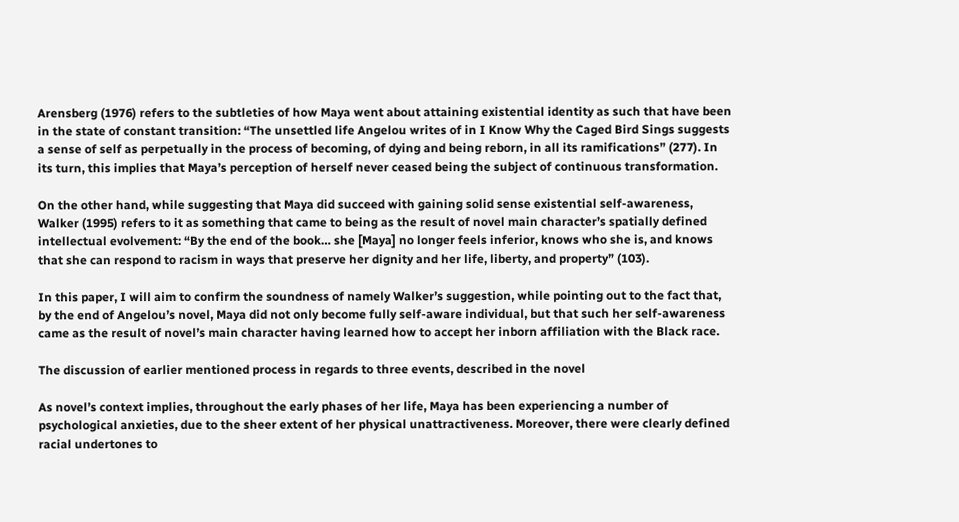Arensberg (1976) refers to the subtleties of how Maya went about attaining existential identity as such that have been in the state of constant transition: “The unsettled life Angelou writes of in I Know Why the Caged Bird Sings suggests a sense of self as perpetually in the process of becoming, of dying and being reborn, in all its ramifications” (277). In its turn, this implies that Maya’s perception of herself never ceased being the subject of continuous transformation.

On the other hand, while suggesting that Maya did succeed with gaining solid sense existential self-awareness, Walker (1995) refers to it as something that came to being as the result of novel main character’s spatially defined intellectual evolvement: “By the end of the book… she [Maya] no longer feels inferior, knows who she is, and knows that she can respond to racism in ways that preserve her dignity and her life, liberty, and property” (103).

In this paper, I will aim to confirm the soundness of namely Walker’s suggestion, while pointing out to the fact that, by the end of Angelou’s novel, Maya did not only become fully self-aware individual, but that such her self-awareness came as the result of novel’s main character having learned how to accept her inborn affiliation with the Black race.

The discussion of earlier mentioned process in regards to three events, described in the novel

As novel’s context implies, throughout the early phases of her life, Maya has been experiencing a number of psychological anxieties, due to the sheer extent of her physical unattractiveness. Moreover, there were clearly defined racial undertones to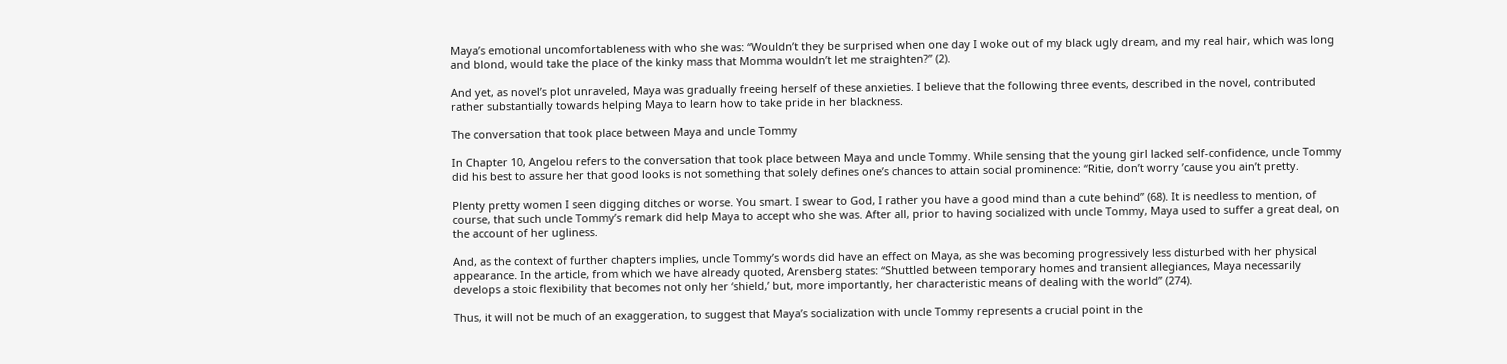Maya’s emotional uncomfortableness with who she was: “Wouldn’t they be surprised when one day I woke out of my black ugly dream, and my real hair, which was long and blond, would take the place of the kinky mass that Momma wouldn’t let me straighten?” (2).

And yet, as novel’s plot unraveled, Maya was gradually freeing herself of these anxieties. I believe that the following three events, described in the novel, contributed rather substantially towards helping Maya to learn how to take pride in her blackness.

The conversation that took place between Maya and uncle Tommy

In Chapter 10, Angelou refers to the conversation that took place between Maya and uncle Tommy. While sensing that the young girl lacked self-confidence, uncle Tommy did his best to assure her that good looks is not something that solely defines one’s chances to attain social prominence: “Ritie, don’t worry ’cause you ain’t pretty.

Plenty pretty women I seen digging ditches or worse. You smart. I swear to God, I rather you have a good mind than a cute behind” (68). It is needless to mention, of course, that such uncle Tommy’s remark did help Maya to accept who she was. After all, prior to having socialized with uncle Tommy, Maya used to suffer a great deal, on the account of her ugliness.

And, as the context of further chapters implies, uncle Tommy’s words did have an effect on Maya, as she was becoming progressively less disturbed with her physical appearance. In the article, from which we have already quoted, Arensberg states: “Shuttled between temporary homes and transient allegiances, Maya necessarily develops a stoic flexibility that becomes not only her ‘shield,’ but, more importantly, her characteristic means of dealing with the world” (274).

Thus, it will not be much of an exaggeration, to suggest that Maya’s socialization with uncle Tommy represents a crucial point in the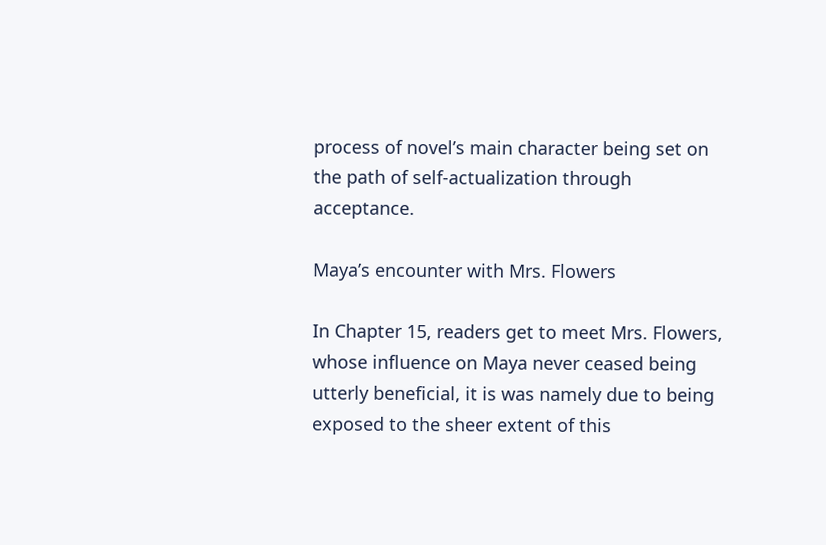process of novel’s main character being set on the path of self-actualization through acceptance.

Maya’s encounter with Mrs. Flowers

In Chapter 15, readers get to meet Mrs. Flowers, whose influence on Maya never ceased being utterly beneficial, it is was namely due to being exposed to the sheer extent of this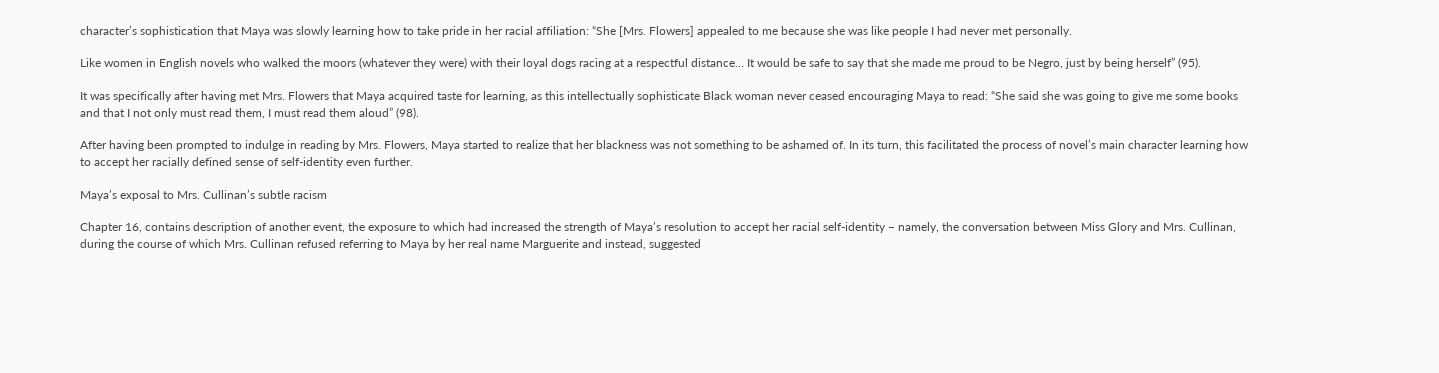character’s sophistication that Maya was slowly learning how to take pride in her racial affiliation: “She [Mrs. Flowers] appealed to me because she was like people I had never met personally.

Like women in English novels who walked the moors (whatever they were) with their loyal dogs racing at a respectful distance… It would be safe to say that she made me proud to be Negro, just by being herself” (95).

It was specifically after having met Mrs. Flowers that Maya acquired taste for learning, as this intellectually sophisticate Black woman never ceased encouraging Maya to read: “She said she was going to give me some books and that I not only must read them, I must read them aloud” (98).

After having been prompted to indulge in reading by Mrs. Flowers, Maya started to realize that her blackness was not something to be ashamed of. In its turn, this facilitated the process of novel’s main character learning how to accept her racially defined sense of self-identity even further.

Maya’s exposal to Mrs. Cullinan’s subtle racism

Chapter 16, contains description of another event, the exposure to which had increased the strength of Maya’s resolution to accept her racial self-identity – namely, the conversation between Miss Glory and Mrs. Cullinan, during the course of which Mrs. Cullinan refused referring to Maya by her real name Marguerite and instead, suggested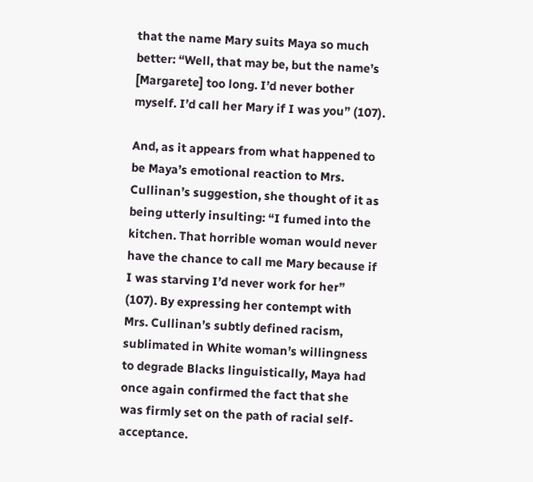that the name Mary suits Maya so much better: “Well, that may be, but the name’s [Margarete] too long. I’d never bother myself. I’d call her Mary if I was you” (107).

And, as it appears from what happened to be Maya’s emotional reaction to Mrs. Cullinan’s suggestion, she thought of it as being utterly insulting: “I fumed into the kitchen. That horrible woman would never have the chance to call me Mary because if I was starving I’d never work for her” (107). By expressing her contempt with Mrs. Cullinan’s subtly defined racism, sublimated in White woman’s willingness to degrade Blacks linguistically, Maya had once again confirmed the fact that she was firmly set on the path of racial self-acceptance.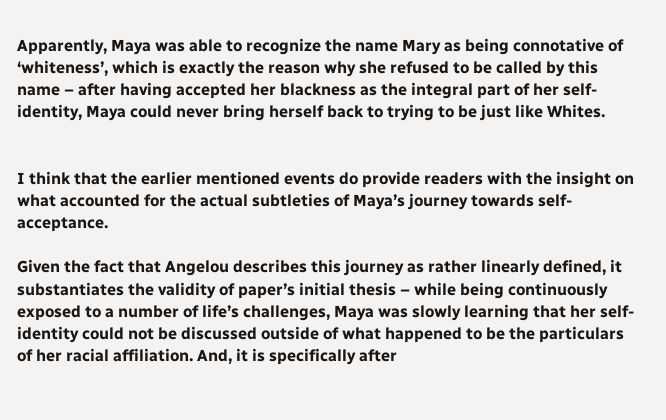Apparently, Maya was able to recognize the name Mary as being connotative of ‘whiteness’, which is exactly the reason why she refused to be called by this name – after having accepted her blackness as the integral part of her self-identity, Maya could never bring herself back to trying to be just like Whites.


I think that the earlier mentioned events do provide readers with the insight on what accounted for the actual subtleties of Maya’s journey towards self-acceptance.

Given the fact that Angelou describes this journey as rather linearly defined, it substantiates the validity of paper’s initial thesis – while being continuously exposed to a number of life’s challenges, Maya was slowly learning that her self-identity could not be discussed outside of what happened to be the particulars of her racial affiliation. And, it is specifically after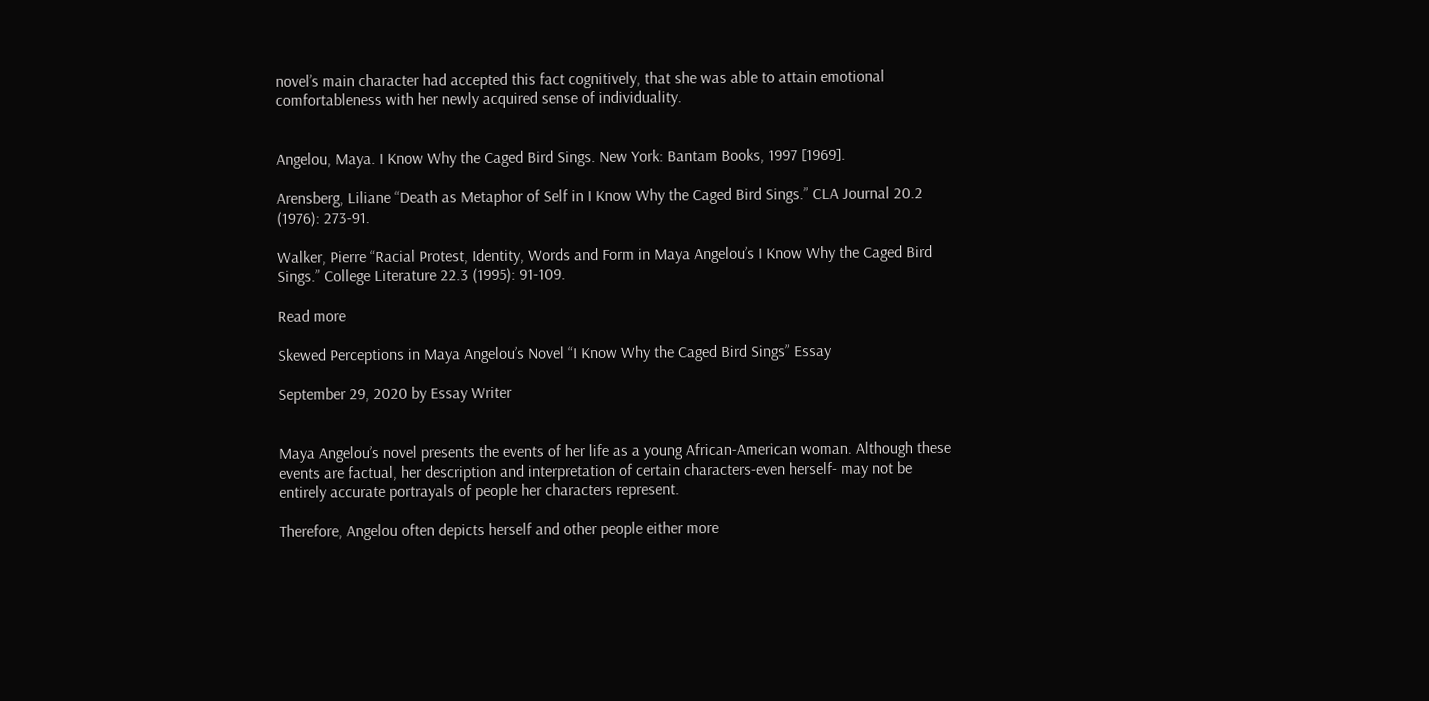novel’s main character had accepted this fact cognitively, that she was able to attain emotional comfortableness with her newly acquired sense of individuality.


Angelou, Maya. I Know Why the Caged Bird Sings. New York: Bantam Books, 1997 [1969].

Arensberg, Liliane “Death as Metaphor of Self in I Know Why the Caged Bird Sings.” CLA Journal 20.2 (1976): 273-91.

Walker, Pierre “Racial Protest, Identity, Words and Form in Maya Angelou’s I Know Why the Caged Bird Sings.” College Literature 22.3 (1995): 91-109.

Read more

Skewed Perceptions in Maya Angelou’s Novel “I Know Why the Caged Bird Sings” Essay

September 29, 2020 by Essay Writer


Maya Angelou’s novel presents the events of her life as a young African-American woman. Although these events are factual, her description and interpretation of certain characters-even herself- may not be entirely accurate portrayals of people her characters represent.

Therefore, Angelou often depicts herself and other people either more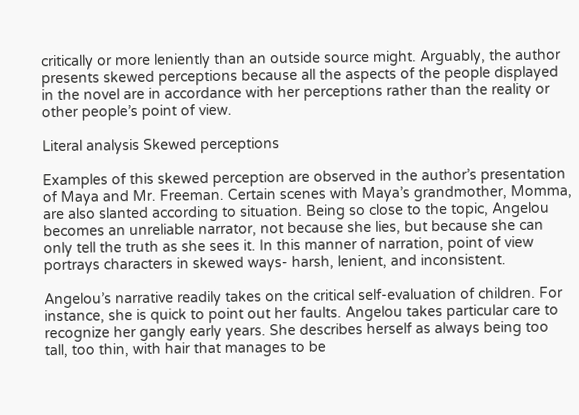critically or more leniently than an outside source might. Arguably, the author presents skewed perceptions because all the aspects of the people displayed in the novel are in accordance with her perceptions rather than the reality or other people’s point of view.

Literal analysis Skewed perceptions

Examples of this skewed perception are observed in the author’s presentation of Maya and Mr. Freeman. Certain scenes with Maya’s grandmother, Momma, are also slanted according to situation. Being so close to the topic, Angelou becomes an unreliable narrator, not because she lies, but because she can only tell the truth as she sees it. In this manner of narration, point of view portrays characters in skewed ways- harsh, lenient, and inconsistent.

Angelou’s narrative readily takes on the critical self-evaluation of children. For instance, she is quick to point out her faults. Angelou takes particular care to recognize her gangly early years. She describes herself as always being too tall, too thin, with hair that manages to be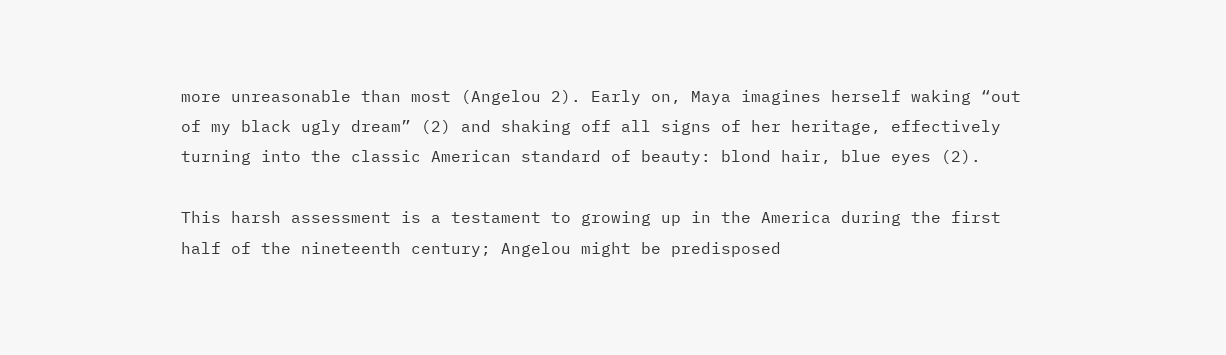more unreasonable than most (Angelou 2). Early on, Maya imagines herself waking “out of my black ugly dream” (2) and shaking off all signs of her heritage, effectively turning into the classic American standard of beauty: blond hair, blue eyes (2).

This harsh assessment is a testament to growing up in the America during the first half of the nineteenth century; Angelou might be predisposed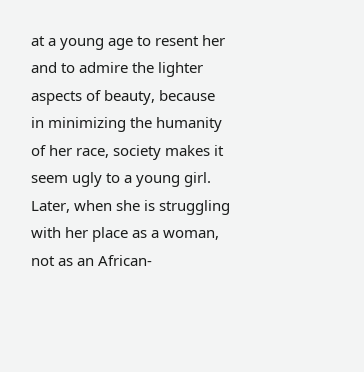at a young age to resent her and to admire the lighter aspects of beauty, because in minimizing the humanity of her race, society makes it seem ugly to a young girl. Later, when she is struggling with her place as a woman, not as an African-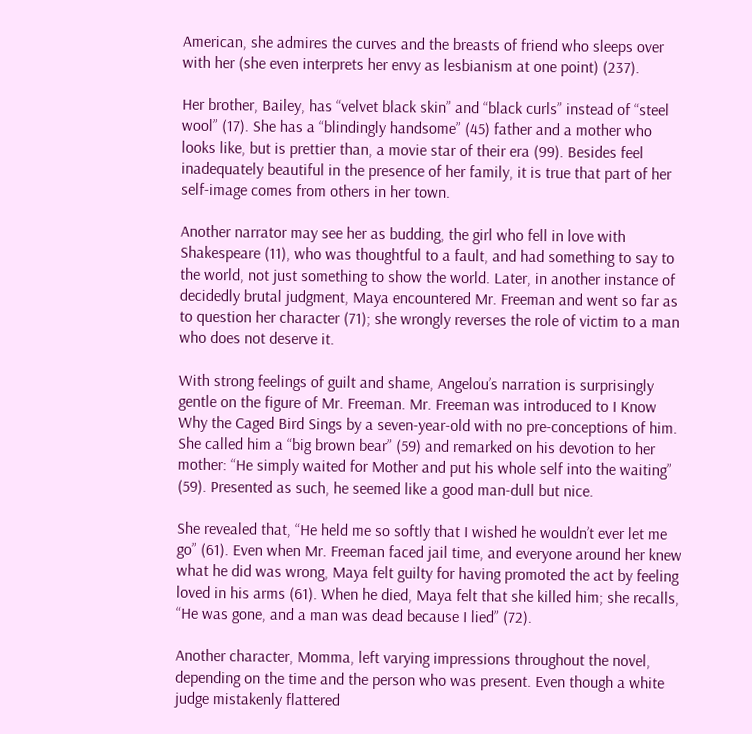American, she admires the curves and the breasts of friend who sleeps over with her (she even interprets her envy as lesbianism at one point) (237).

Her brother, Bailey, has “velvet black skin” and “black curls” instead of “steel wool” (17). She has a “blindingly handsome” (45) father and a mother who looks like, but is prettier than, a movie star of their era (99). Besides feel inadequately beautiful in the presence of her family, it is true that part of her self-image comes from others in her town.

Another narrator may see her as budding, the girl who fell in love with Shakespeare (11), who was thoughtful to a fault, and had something to say to the world, not just something to show the world. Later, in another instance of decidedly brutal judgment, Maya encountered Mr. Freeman and went so far as to question her character (71); she wrongly reverses the role of victim to a man who does not deserve it.

With strong feelings of guilt and shame, Angelou’s narration is surprisingly gentle on the figure of Mr. Freeman. Mr. Freeman was introduced to I Know Why the Caged Bird Sings by a seven-year-old with no pre-conceptions of him. She called him a “big brown bear” (59) and remarked on his devotion to her mother: “He simply waited for Mother and put his whole self into the waiting” (59). Presented as such, he seemed like a good man-dull but nice.

She revealed that, “He held me so softly that I wished he wouldn’t ever let me go” (61). Even when Mr. Freeman faced jail time, and everyone around her knew what he did was wrong, Maya felt guilty for having promoted the act by feeling loved in his arms (61). When he died, Maya felt that she killed him; she recalls, “He was gone, and a man was dead because I lied” (72).

Another character, Momma, left varying impressions throughout the novel, depending on the time and the person who was present. Even though a white judge mistakenly flattered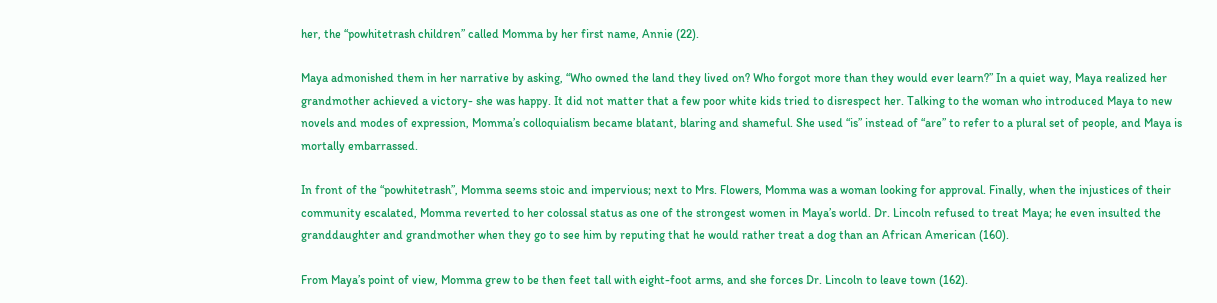her, the “powhitetrash children” called Momma by her first name, Annie (22).

Maya admonished them in her narrative by asking, “Who owned the land they lived on? Who forgot more than they would ever learn?” In a quiet way, Maya realized her grandmother achieved a victory- she was happy. It did not matter that a few poor white kids tried to disrespect her. Talking to the woman who introduced Maya to new novels and modes of expression, Momma’s colloquialism became blatant, blaring and shameful. She used “is” instead of “are” to refer to a plural set of people, and Maya is mortally embarrassed.

In front of the “powhitetrash”, Momma seems stoic and impervious; next to Mrs. Flowers, Momma was a woman looking for approval. Finally, when the injustices of their community escalated, Momma reverted to her colossal status as one of the strongest women in Maya’s world. Dr. Lincoln refused to treat Maya; he even insulted the granddaughter and grandmother when they go to see him by reputing that he would rather treat a dog than an African American (160).

From Maya’s point of view, Momma grew to be then feet tall with eight-foot arms, and she forces Dr. Lincoln to leave town (162).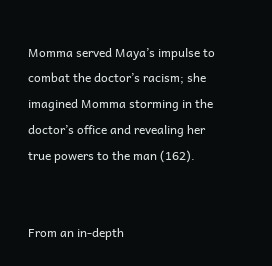Momma served Maya’s impulse to combat the doctor’s racism; she imagined Momma storming in the doctor’s office and revealing her true powers to the man (162).


From an in-depth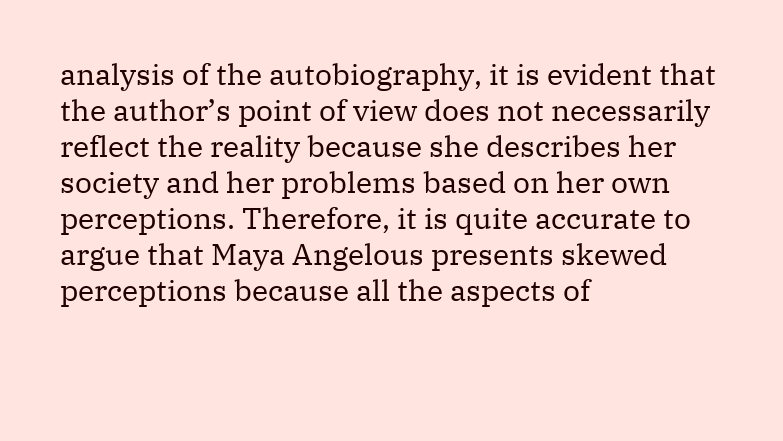analysis of the autobiography, it is evident that the author’s point of view does not necessarily reflect the reality because she describes her society and her problems based on her own perceptions. Therefore, it is quite accurate to argue that Maya Angelous presents skewed perceptions because all the aspects of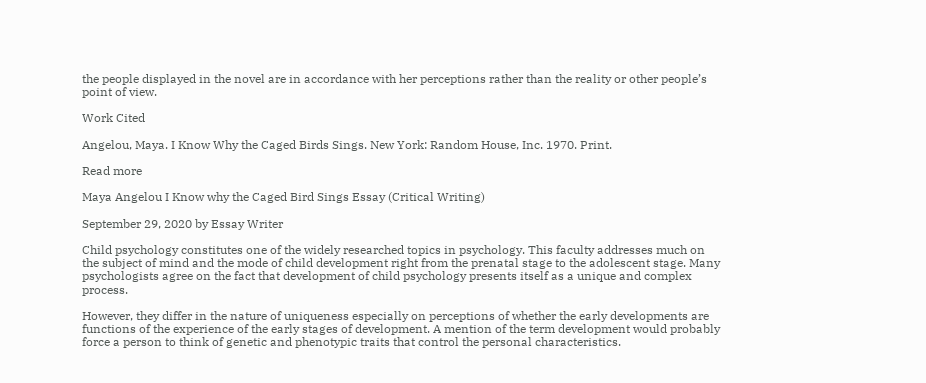the people displayed in the novel are in accordance with her perceptions rather than the reality or other people’s point of view.

Work Cited

Angelou, Maya. I Know Why the Caged Birds Sings. New York: Random House, Inc. 1970. Print.

Read more

Maya Angelou I Know why the Caged Bird Sings Essay (Critical Writing)

September 29, 2020 by Essay Writer

Child psychology constitutes one of the widely researched topics in psychology. This faculty addresses much on the subject of mind and the mode of child development right from the prenatal stage to the adolescent stage. Many psychologists agree on the fact that development of child psychology presents itself as a unique and complex process.

However, they differ in the nature of uniqueness especially on perceptions of whether the early developments are functions of the experience of the early stages of development. A mention of the term development would probably force a person to think of genetic and phenotypic traits that control the personal characteristics.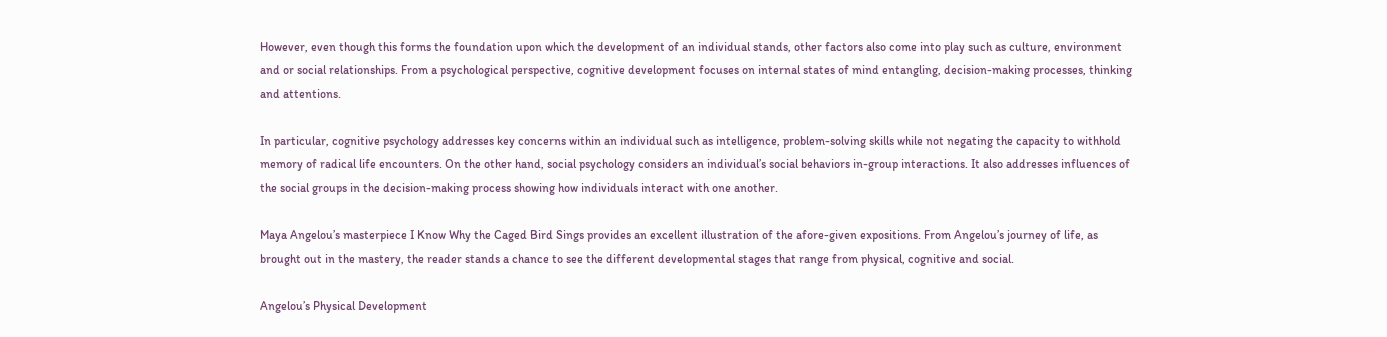However, even though this forms the foundation upon which the development of an individual stands, other factors also come into play such as culture, environment and or social relationships. From a psychological perspective, cognitive development focuses on internal states of mind entangling, decision-making processes, thinking and attentions.

In particular, cognitive psychology addresses key concerns within an individual such as intelligence, problem-solving skills while not negating the capacity to withhold memory of radical life encounters. On the other hand, social psychology considers an individual’s social behaviors in-group interactions. It also addresses influences of the social groups in the decision-making process showing how individuals interact with one another.

Maya Angelou’s masterpiece I Know Why the Caged Bird Sings provides an excellent illustration of the afore-given expositions. From Angelou’s journey of life, as brought out in the mastery, the reader stands a chance to see the different developmental stages that range from physical, cognitive and social.

Angelou’s Physical Development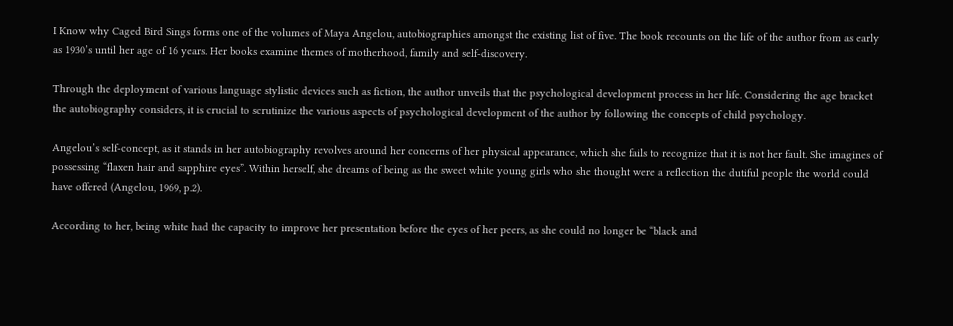I Know why Caged Bird Sings forms one of the volumes of Maya Angelou, autobiographies amongst the existing list of five. The book recounts on the life of the author from as early as 1930’s until her age of 16 years. Her books examine themes of motherhood, family and self-discovery.

Through the deployment of various language stylistic devices such as fiction, the author unveils that the psychological development process in her life. Considering the age bracket the autobiography considers, it is crucial to scrutinize the various aspects of psychological development of the author by following the concepts of child psychology.

Angelou’s self-concept, as it stands in her autobiography revolves around her concerns of her physical appearance, which she fails to recognize that it is not her fault. She imagines of possessing “flaxen hair and sapphire eyes”. Within herself, she dreams of being as the sweet white young girls who she thought were a reflection the dutiful people the world could have offered (Angelou, 1969, p.2).

According to her, being white had the capacity to improve her presentation before the eyes of her peers, as she could no longer be “black and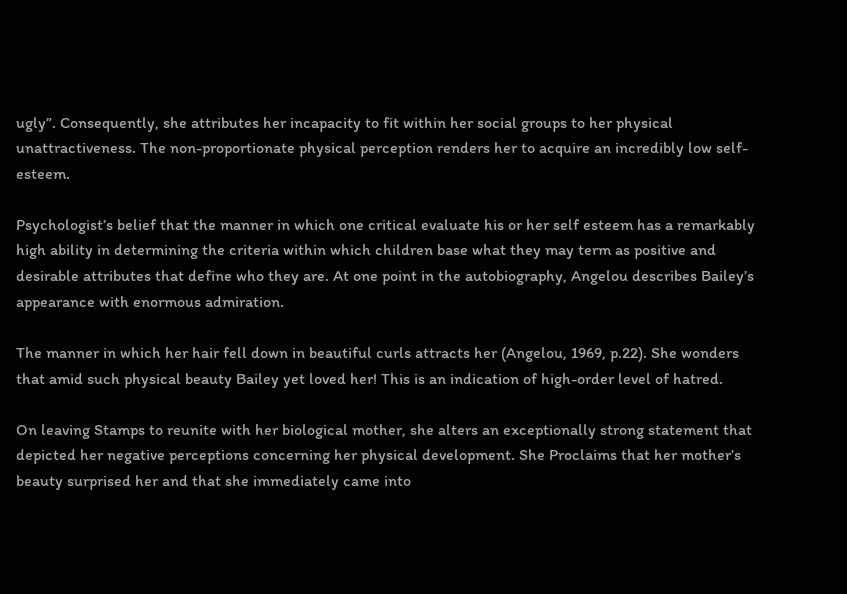ugly”. Consequently, she attributes her incapacity to fit within her social groups to her physical unattractiveness. The non-proportionate physical perception renders her to acquire an incredibly low self-esteem.

Psychologist’s belief that the manner in which one critical evaluate his or her self esteem has a remarkably high ability in determining the criteria within which children base what they may term as positive and desirable attributes that define who they are. At one point in the autobiography, Angelou describes Bailey’s appearance with enormous admiration.

The manner in which her hair fell down in beautiful curls attracts her (Angelou, 1969, p.22). She wonders that amid such physical beauty Bailey yet loved her! This is an indication of high-order level of hatred.

On leaving Stamps to reunite with her biological mother, she alters an exceptionally strong statement that depicted her negative perceptions concerning her physical development. She Proclaims that her mother’s beauty surprised her and that she immediately came into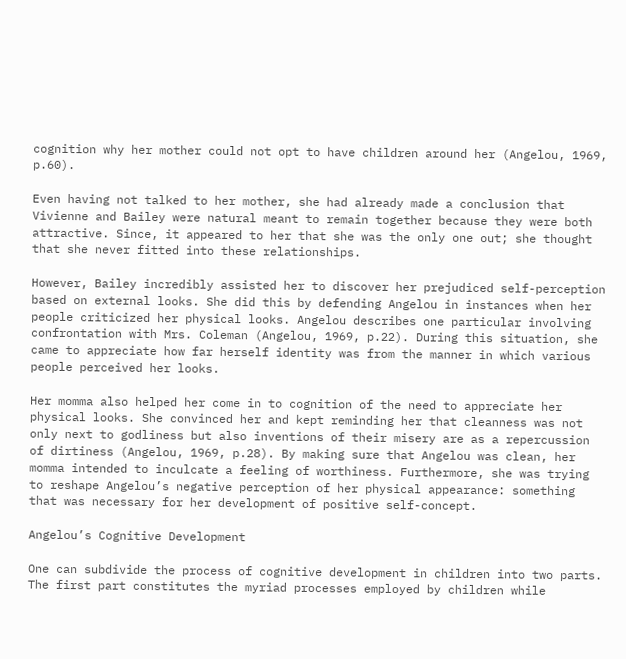cognition why her mother could not opt to have children around her (Angelou, 1969, p.60).

Even having not talked to her mother, she had already made a conclusion that Vivienne and Bailey were natural meant to remain together because they were both attractive. Since, it appeared to her that she was the only one out; she thought that she never fitted into these relationships.

However, Bailey incredibly assisted her to discover her prejudiced self-perception based on external looks. She did this by defending Angelou in instances when her people criticized her physical looks. Angelou describes one particular involving confrontation with Mrs. Coleman (Angelou, 1969, p.22). During this situation, she came to appreciate how far herself identity was from the manner in which various people perceived her looks.

Her momma also helped her come in to cognition of the need to appreciate her physical looks. She convinced her and kept reminding her that cleanness was not only next to godliness but also inventions of their misery are as a repercussion of dirtiness (Angelou, 1969, p.28). By making sure that Angelou was clean, her momma intended to inculcate a feeling of worthiness. Furthermore, she was trying to reshape Angelou’s negative perception of her physical appearance: something that was necessary for her development of positive self-concept.

Angelou’s Cognitive Development

One can subdivide the process of cognitive development in children into two parts. The first part constitutes the myriad processes employed by children while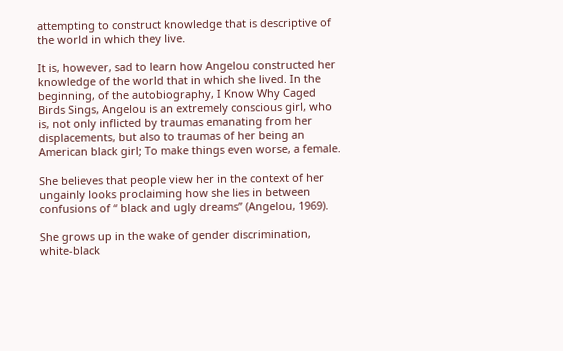attempting to construct knowledge that is descriptive of the world in which they live.

It is, however, sad to learn how Angelou constructed her knowledge of the world that in which she lived. In the beginning, of the autobiography, I Know Why Caged Birds Sings, Angelou is an extremely conscious girl, who is, not only inflicted by traumas emanating from her displacements, but also to traumas of her being an American black girl; To make things even worse, a female.

She believes that people view her in the context of her ungainly looks proclaiming how she lies in between confusions of “ black and ugly dreams” (Angelou, 1969).

She grows up in the wake of gender discrimination, white-black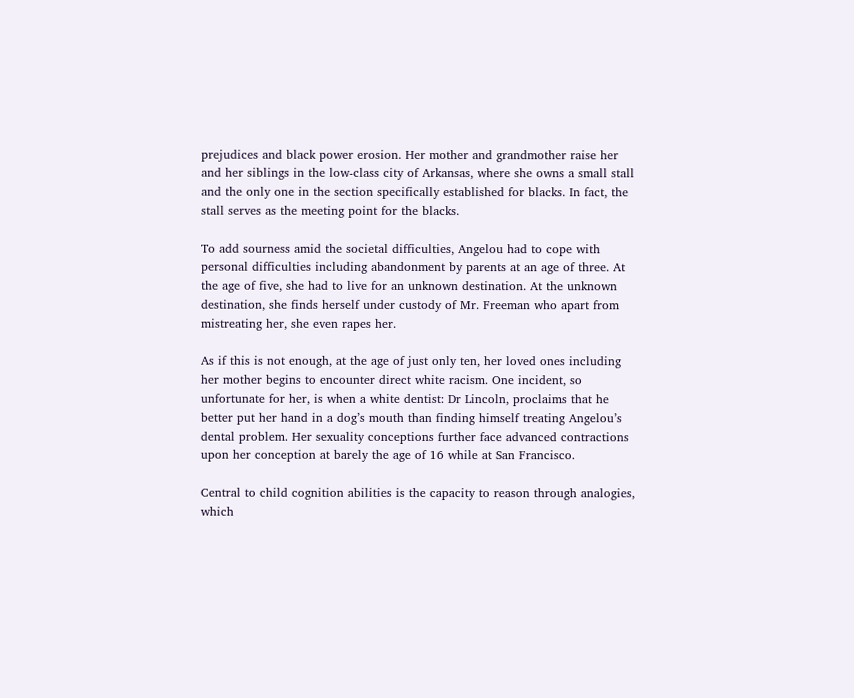prejudices and black power erosion. Her mother and grandmother raise her and her siblings in the low-class city of Arkansas, where she owns a small stall and the only one in the section specifically established for blacks. In fact, the stall serves as the meeting point for the blacks.

To add sourness amid the societal difficulties, Angelou had to cope with personal difficulties including abandonment by parents at an age of three. At the age of five, she had to live for an unknown destination. At the unknown destination, she finds herself under custody of Mr. Freeman who apart from mistreating her, she even rapes her.

As if this is not enough, at the age of just only ten, her loved ones including her mother begins to encounter direct white racism. One incident, so unfortunate for her, is when a white dentist: Dr Lincoln, proclaims that he better put her hand in a dog’s mouth than finding himself treating Angelou’s dental problem. Her sexuality conceptions further face advanced contractions upon her conception at barely the age of 16 while at San Francisco.

Central to child cognition abilities is the capacity to reason through analogies, which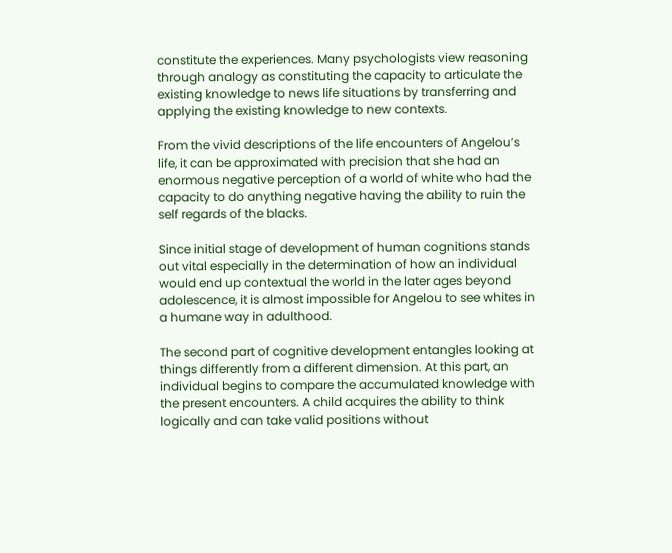constitute the experiences. Many psychologists view reasoning through analogy as constituting the capacity to articulate the existing knowledge to news life situations by transferring and applying the existing knowledge to new contexts.

From the vivid descriptions of the life encounters of Angelou’s life, it can be approximated with precision that she had an enormous negative perception of a world of white who had the capacity to do anything negative having the ability to ruin the self regards of the blacks.

Since initial stage of development of human cognitions stands out vital especially in the determination of how an individual would end up contextual the world in the later ages beyond adolescence, it is almost impossible for Angelou to see whites in a humane way in adulthood.

The second part of cognitive development entangles looking at things differently from a different dimension. At this part, an individual begins to compare the accumulated knowledge with the present encounters. A child acquires the ability to think logically and can take valid positions without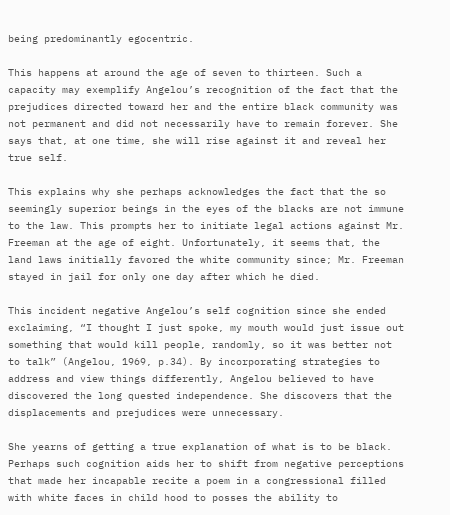being predominantly egocentric.

This happens at around the age of seven to thirteen. Such a capacity may exemplify Angelou’s recognition of the fact that the prejudices directed toward her and the entire black community was not permanent and did not necessarily have to remain forever. She says that, at one time, she will rise against it and reveal her true self.

This explains why she perhaps acknowledges the fact that the so seemingly superior beings in the eyes of the blacks are not immune to the law. This prompts her to initiate legal actions against Mr. Freeman at the age of eight. Unfortunately, it seems that, the land laws initially favored the white community since; Mr. Freeman stayed in jail for only one day after which he died.

This incident negative Angelou’s self cognition since she ended exclaiming, “I thought I just spoke, my mouth would just issue out something that would kill people, randomly, so it was better not to talk” (Angelou, 1969, p.34). By incorporating strategies to address and view things differently, Angelou believed to have discovered the long quested independence. She discovers that the displacements and prejudices were unnecessary.

She yearns of getting a true explanation of what is to be black. Perhaps such cognition aids her to shift from negative perceptions that made her incapable recite a poem in a congressional filled with white faces in child hood to posses the ability to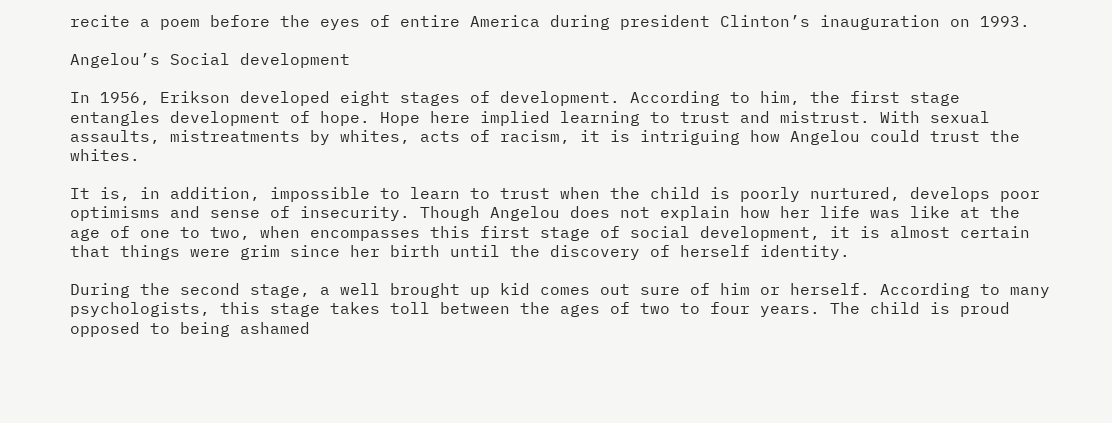recite a poem before the eyes of entire America during president Clinton’s inauguration on 1993.

Angelou’s Social development

In 1956, Erikson developed eight stages of development. According to him, the first stage entangles development of hope. Hope here implied learning to trust and mistrust. With sexual assaults, mistreatments by whites, acts of racism, it is intriguing how Angelou could trust the whites.

It is, in addition, impossible to learn to trust when the child is poorly nurtured, develops poor optimisms and sense of insecurity. Though Angelou does not explain how her life was like at the age of one to two, when encompasses this first stage of social development, it is almost certain that things were grim since her birth until the discovery of herself identity.

During the second stage, a well brought up kid comes out sure of him or herself. According to many psychologists, this stage takes toll between the ages of two to four years. The child is proud opposed to being ashamed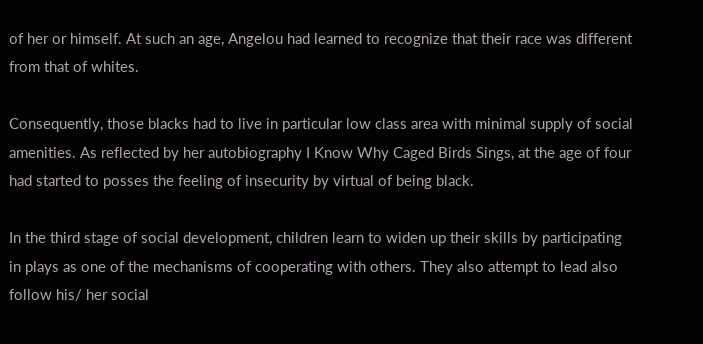of her or himself. At such an age, Angelou had learned to recognize that their race was different from that of whites.

Consequently, those blacks had to live in particular low class area with minimal supply of social amenities. As reflected by her autobiography I Know Why Caged Birds Sings, at the age of four had started to posses the feeling of insecurity by virtual of being black.

In the third stage of social development, children learn to widen up their skills by participating in plays as one of the mechanisms of cooperating with others. They also attempt to lead also follow his/ her social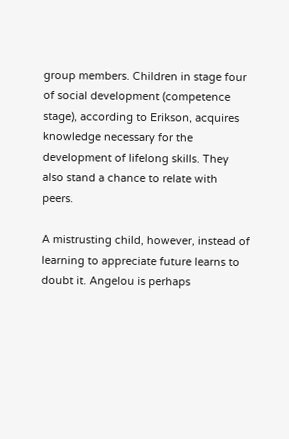group members. Children in stage four of social development (competence stage), according to Erikson, acquires knowledge necessary for the development of lifelong skills. They also stand a chance to relate with peers.

A mistrusting child, however, instead of learning to appreciate future learns to doubt it. Angelou is perhaps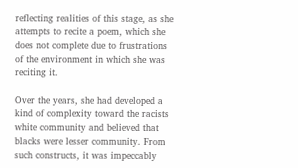reflecting realities of this stage, as she attempts to recite a poem, which she does not complete due to frustrations of the environment in which she was reciting it.

Over the years, she had developed a kind of complexity toward the racists white community and believed that blacks were lesser community. From such constructs, it was impeccably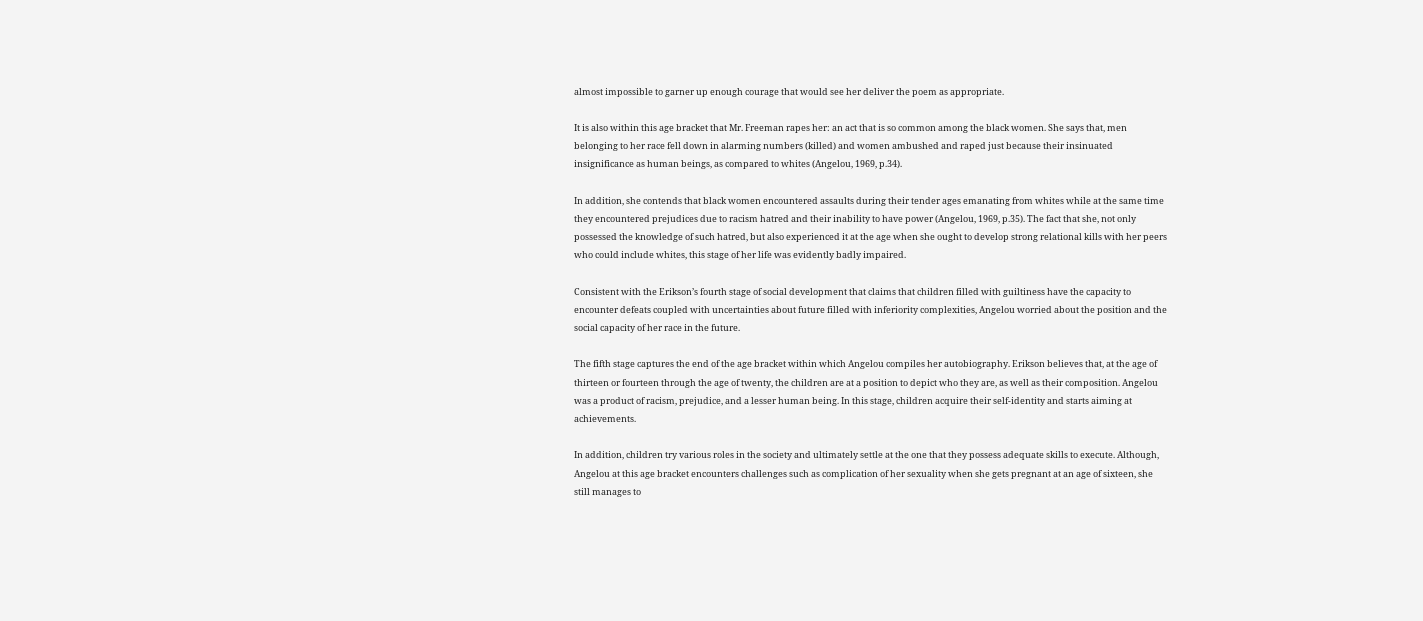almost impossible to garner up enough courage that would see her deliver the poem as appropriate.

It is also within this age bracket that Mr. Freeman rapes her: an act that is so common among the black women. She says that, men belonging to her race fell down in alarming numbers (killed) and women ambushed and raped just because their insinuated insignificance as human beings, as compared to whites (Angelou, 1969, p.34).

In addition, she contends that black women encountered assaults during their tender ages emanating from whites while at the same time they encountered prejudices due to racism hatred and their inability to have power (Angelou, 1969, p.35). The fact that she, not only possessed the knowledge of such hatred, but also experienced it at the age when she ought to develop strong relational kills with her peers who could include whites, this stage of her life was evidently badly impaired.

Consistent with the Erikson’s fourth stage of social development that claims that children filled with guiltiness have the capacity to encounter defeats coupled with uncertainties about future filled with inferiority complexities, Angelou worried about the position and the social capacity of her race in the future.

The fifth stage captures the end of the age bracket within which Angelou compiles her autobiography. Erikson believes that, at the age of thirteen or fourteen through the age of twenty, the children are at a position to depict who they are, as well as their composition. Angelou was a product of racism, prejudice, and a lesser human being. In this stage, children acquire their self-identity and starts aiming at achievements.

In addition, children try various roles in the society and ultimately settle at the one that they possess adequate skills to execute. Although, Angelou at this age bracket encounters challenges such as complication of her sexuality when she gets pregnant at an age of sixteen, she still manages to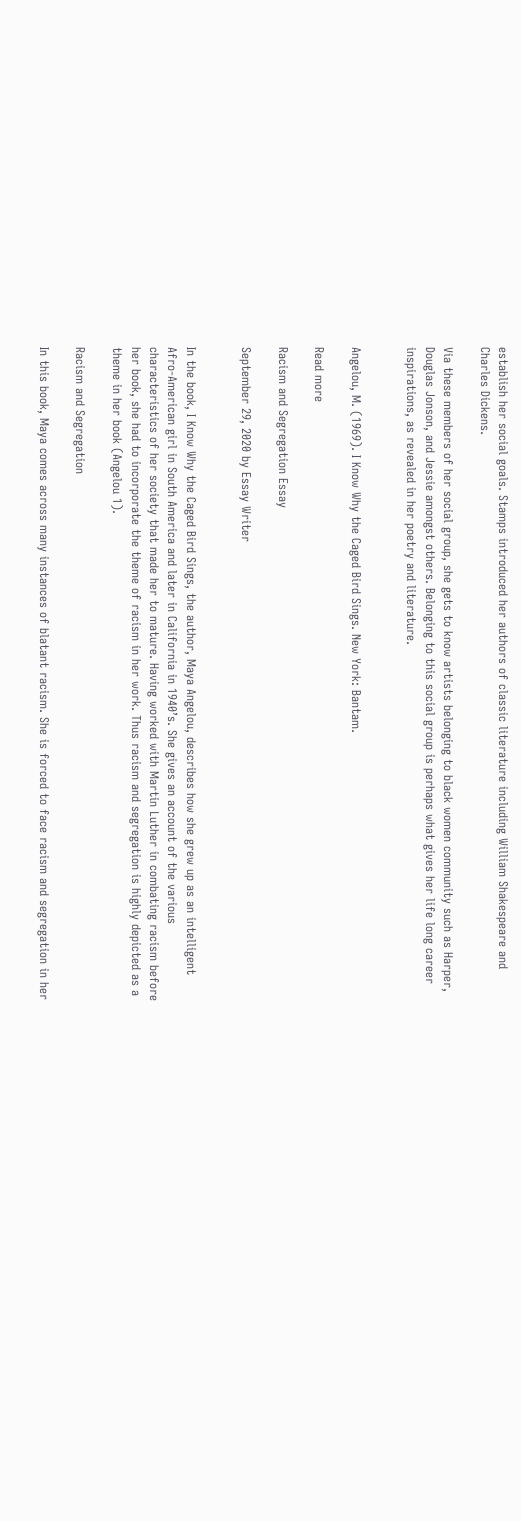establish her social goals. Stamps introduced her authors of classic literature including William Shakespeare and Charles Dickens.

Via these members of her social group, she gets to know artists belonging to black women community such as Harper, Douglas Jonson, and Jessie amongst others. Belonging to this social group is perhaps what gives her life long career inspirations, as revealed in her poetry and literature.


Angelou, M. (1969). I Know Why the Caged Bird Sings. New York: Bantam.

Read more

Racism and Segregation Essay

September 29, 2020 by Essay Writer


In the book, I Know Why the Caged Bird Sings, the author, Maya Angelou, describes how she grew up as an intelligent Afro-American girl in South America and later in California in 1940’s. She gives an account of the various characteristics of her society that made her to mature. Having worked with Martin Luther in combating racism before her book, she had to incorporate the theme of racism in her work. Thus racism and segregation is highly depicted as a theme in her book (Angelou 1).

Racism and Segregation

In this book, Maya comes across many instances of blatant racism. She is forced to face racism and segregation in her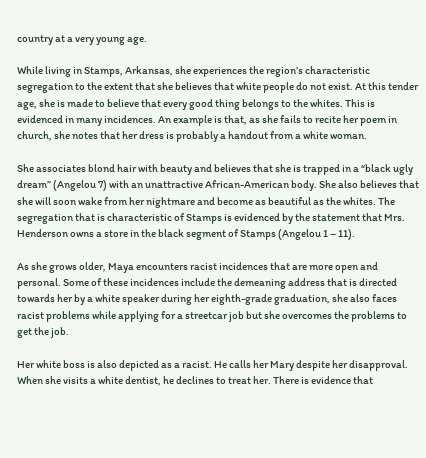country at a very young age.

While living in Stamps, Arkansas, she experiences the region’s characteristic segregation to the extent that she believes that white people do not exist. At this tender age, she is made to believe that every good thing belongs to the whites. This is evidenced in many incidences. An example is that, as she fails to recite her poem in church, she notes that her dress is probably a handout from a white woman.

She associates blond hair with beauty and believes that she is trapped in a “black ugly dream” (Angelou 7) with an unattractive African-American body. She also believes that she will soon wake from her nightmare and become as beautiful as the whites. The segregation that is characteristic of Stamps is evidenced by the statement that Mrs. Henderson owns a store in the black segment of Stamps (Angelou 1 – 11).

As she grows older, Maya encounters racist incidences that are more open and personal. Some of these incidences include the demeaning address that is directed towards her by a white speaker during her eighth-grade graduation, she also faces racist problems while applying for a streetcar job but she overcomes the problems to get the job.

Her white boss is also depicted as a racist. He calls her Mary despite her disapproval. When she visits a white dentist, he declines to treat her. There is evidence that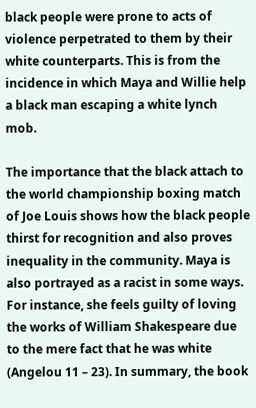black people were prone to acts of violence perpetrated to them by their white counterparts. This is from the incidence in which Maya and Willie help a black man escaping a white lynch mob.

The importance that the black attach to the world championship boxing match of Joe Louis shows how the black people thirst for recognition and also proves inequality in the community. Maya is also portrayed as a racist in some ways. For instance, she feels guilty of loving the works of William Shakespeare due to the mere fact that he was white (Angelou 11 – 23). In summary, the book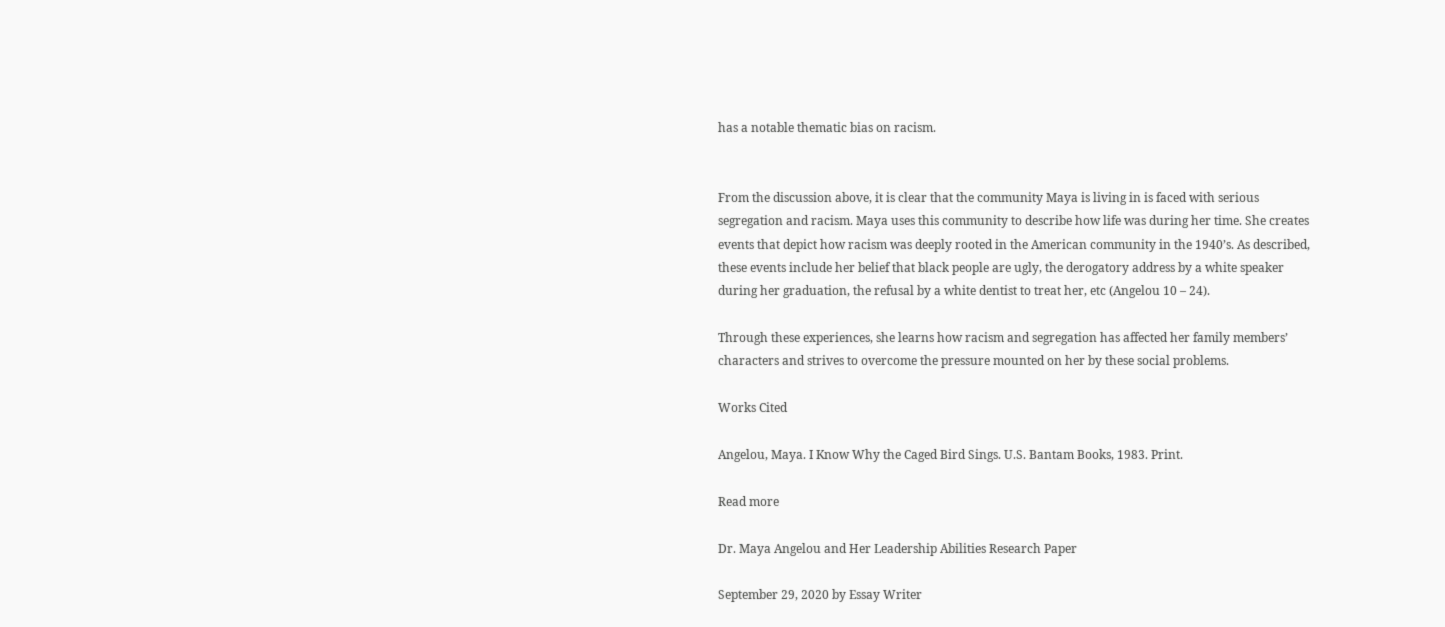has a notable thematic bias on racism.


From the discussion above, it is clear that the community Maya is living in is faced with serious segregation and racism. Maya uses this community to describe how life was during her time. She creates events that depict how racism was deeply rooted in the American community in the 1940’s. As described, these events include her belief that black people are ugly, the derogatory address by a white speaker during her graduation, the refusal by a white dentist to treat her, etc (Angelou 10 – 24).

Through these experiences, she learns how racism and segregation has affected her family members’ characters and strives to overcome the pressure mounted on her by these social problems.

Works Cited

Angelou, Maya. I Know Why the Caged Bird Sings. U.S. Bantam Books, 1983. Print.

Read more

Dr. Maya Angelou and Her Leadership Abilities Research Paper

September 29, 2020 by Essay Writer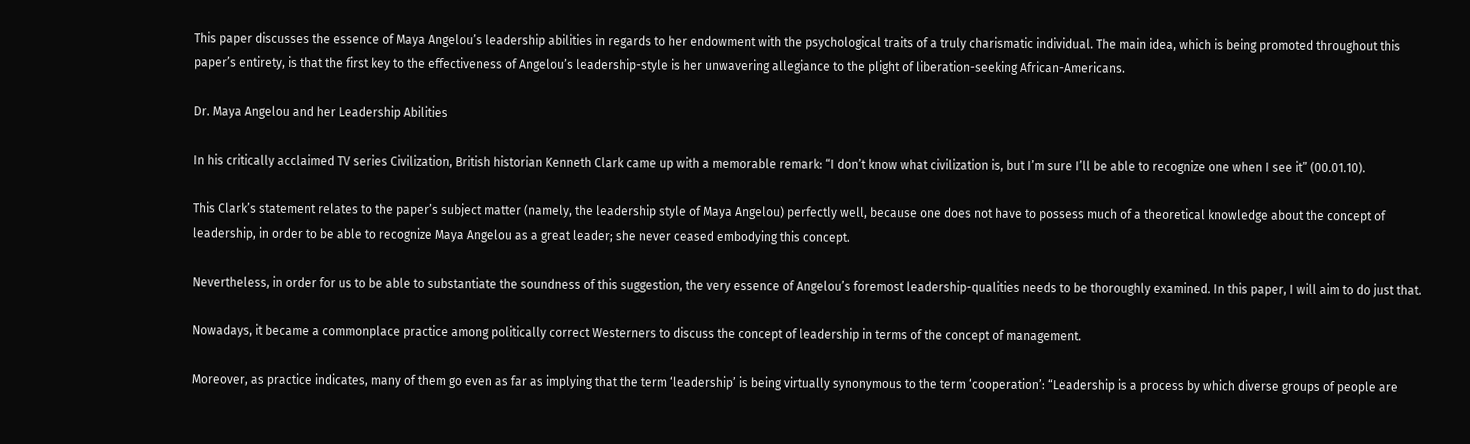This paper discusses the essence of Maya Angelou’s leadership abilities in regards to her endowment with the psychological traits of a truly charismatic individual. The main idea, which is being promoted throughout this paper’s entirety, is that the first key to the effectiveness of Angelou’s leadership-style is her unwavering allegiance to the plight of liberation-seeking African-Americans.

Dr. Maya Angelou and her Leadership Abilities

In his critically acclaimed TV series Civilization, British historian Kenneth Clark came up with a memorable remark: “I don’t know what civilization is, but I’m sure I’ll be able to recognize one when I see it” (00.01.10).

This Clark’s statement relates to the paper’s subject matter (namely, the leadership style of Maya Angelou) perfectly well, because one does not have to possess much of a theoretical knowledge about the concept of leadership, in order to be able to recognize Maya Angelou as a great leader; she never ceased embodying this concept.

Nevertheless, in order for us to be able to substantiate the soundness of this suggestion, the very essence of Angelou’s foremost leadership-qualities needs to be thoroughly examined. In this paper, I will aim to do just that.

Nowadays, it became a commonplace practice among politically correct Westerners to discuss the concept of leadership in terms of the concept of management.

Moreover, as practice indicates, many of them go even as far as implying that the term ‘leadership’ is being virtually synonymous to the term ‘cooperation’: “Leadership is a process by which diverse groups of people are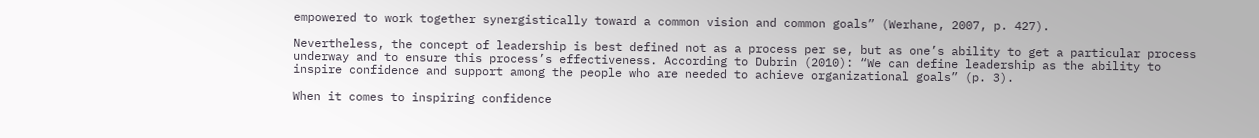empowered to work together synergistically toward a common vision and common goals” (Werhane, 2007, p. 427).

Nevertheless, the concept of leadership is best defined not as a process per se, but as one’s ability to get a particular process underway and to ensure this process’s effectiveness. According to Dubrin (2010): “We can define leadership as the ability to inspire confidence and support among the people who are needed to achieve organizational goals” (p. 3).

When it comes to inspiring confidence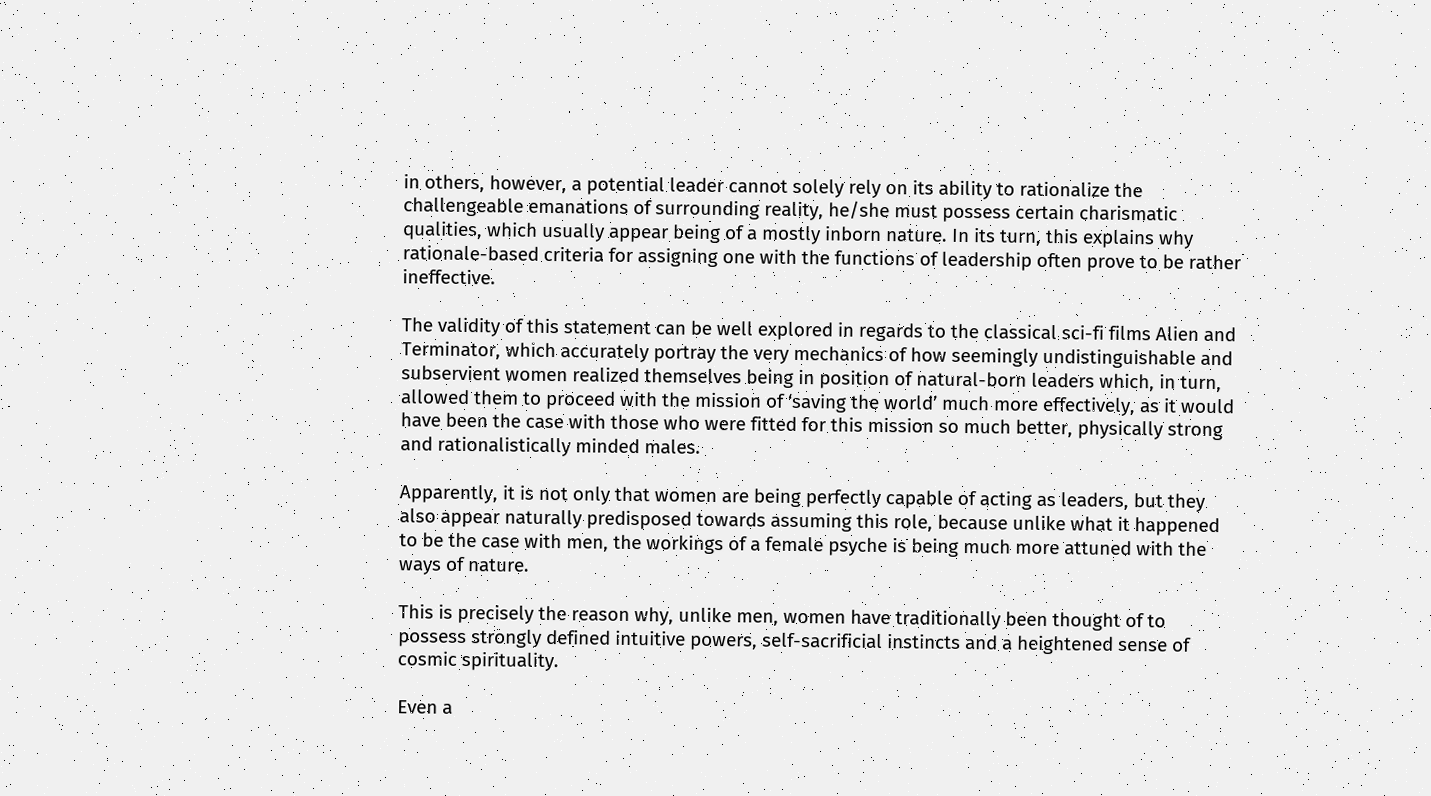in others, however, a potential leader cannot solely rely on its ability to rationalize the challengeable emanations of surrounding reality, he/she must possess certain charismatic qualities, which usually appear being of a mostly inborn nature. In its turn, this explains why rationale-based criteria for assigning one with the functions of leadership often prove to be rather ineffective.

The validity of this statement can be well explored in regards to the classical sci-fi films Alien and Terminator, which accurately portray the very mechanics of how seemingly undistinguishable and subservient women realized themselves being in position of natural-born leaders which, in turn, allowed them to proceed with the mission of ‘saving the world’ much more effectively, as it would have been the case with those who were fitted for this mission so much better, physically strong and rationalistically minded males.

Apparently, it is not only that women are being perfectly capable of acting as leaders, but they also appear naturally predisposed towards assuming this role, because unlike what it happened to be the case with men, the workings of a female psyche is being much more attuned with the ways of nature.

This is precisely the reason why, unlike men, women have traditionally been thought of to possess strongly defined intuitive powers, self-sacrificial instincts and a heightened sense of cosmic spirituality.

Even a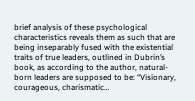brief analysis of these psychological characteristics reveals them as such that are being inseparably fused with the existential traits of true leaders, outlined in Dubrin’s book, as according to the author, natural-born leaders are supposed to be: “Visionary, courageous, charismatic…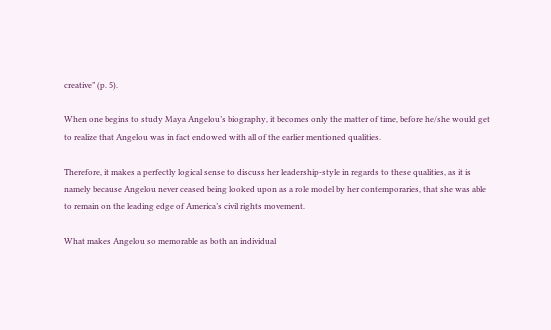creative” (p. 5).

When one begins to study Maya Angelou’s biography, it becomes only the matter of time, before he/she would get to realize that Angelou was in fact endowed with all of the earlier mentioned qualities.

Therefore, it makes a perfectly logical sense to discuss her leadership-style in regards to these qualities, as it is namely because Angelou never ceased being looked upon as a role model by her contemporaries, that she was able to remain on the leading edge of America’s civil rights movement.

What makes Angelou so memorable as both an individual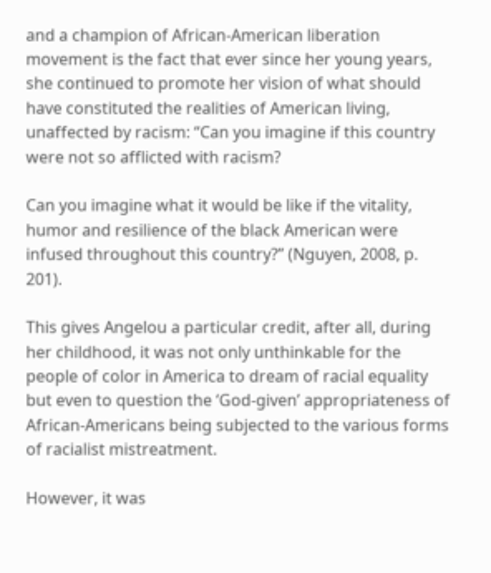and a champion of African-American liberation movement is the fact that ever since her young years, she continued to promote her vision of what should have constituted the realities of American living, unaffected by racism: “Can you imagine if this country were not so afflicted with racism?

Can you imagine what it would be like if the vitality, humor and resilience of the black American were infused throughout this country?” (Nguyen, 2008, p. 201).

This gives Angelou a particular credit, after all, during her childhood, it was not only unthinkable for the people of color in America to dream of racial equality but even to question the ‘God-given’ appropriateness of African-Americans being subjected to the various forms of racialist mistreatment.

However, it was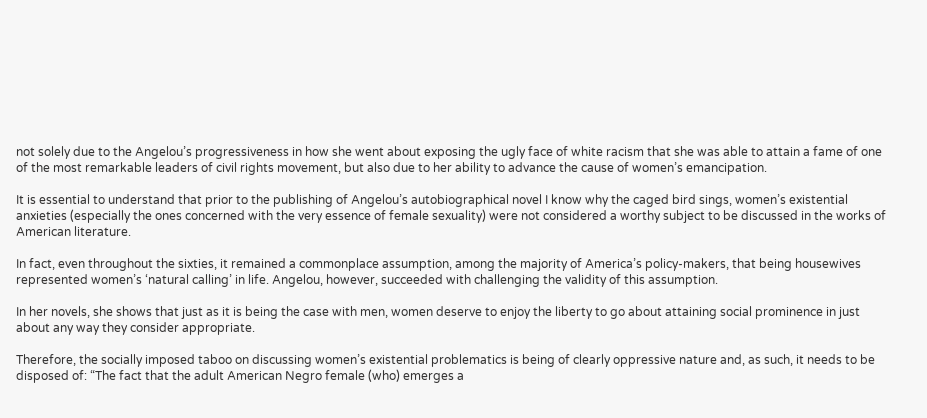not solely due to the Angelou’s progressiveness in how she went about exposing the ugly face of white racism that she was able to attain a fame of one of the most remarkable leaders of civil rights movement, but also due to her ability to advance the cause of women’s emancipation.

It is essential to understand that prior to the publishing of Angelou’s autobiographical novel I know why the caged bird sings, women’s existential anxieties (especially the ones concerned with the very essence of female sexuality) were not considered a worthy subject to be discussed in the works of American literature.

In fact, even throughout the sixties, it remained a commonplace assumption, among the majority of America’s policy-makers, that being housewives represented women’s ‘natural calling’ in life. Angelou, however, succeeded with challenging the validity of this assumption.

In her novels, she shows that just as it is being the case with men, women deserve to enjoy the liberty to go about attaining social prominence in just about any way they consider appropriate.

Therefore, the socially imposed taboo on discussing women’s existential problematics is being of clearly oppressive nature and, as such, it needs to be disposed of: “The fact that the adult American Negro female (who) emerges a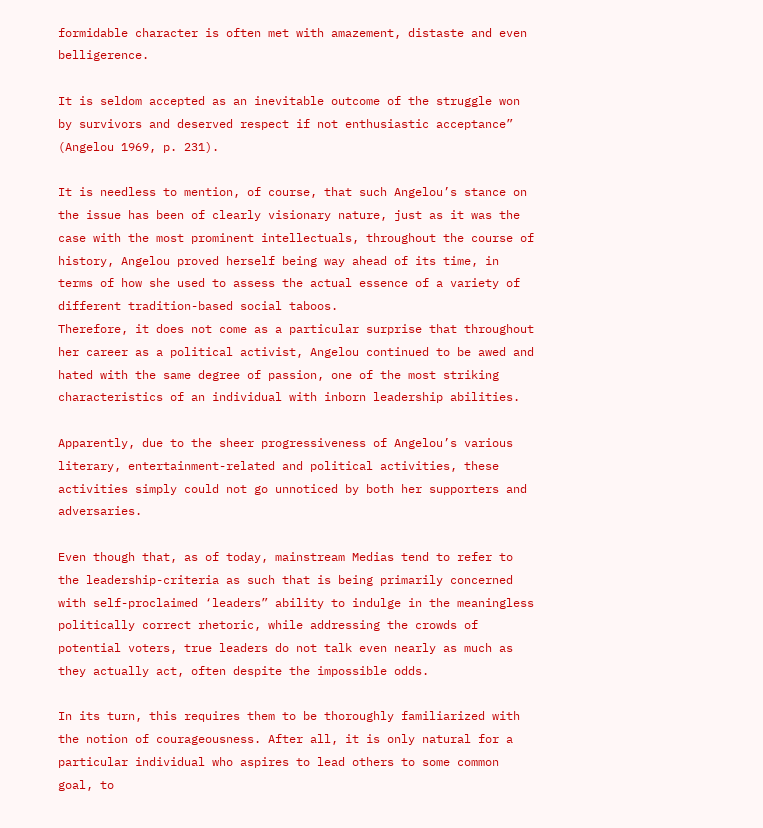formidable character is often met with amazement, distaste and even belligerence.

It is seldom accepted as an inevitable outcome of the struggle won by survivors and deserved respect if not enthusiastic acceptance” (Angelou 1969, p. 231).

It is needless to mention, of course, that such Angelou’s stance on the issue has been of clearly visionary nature, just as it was the case with the most prominent intellectuals, throughout the course of history, Angelou proved herself being way ahead of its time, in terms of how she used to assess the actual essence of a variety of different tradition-based social taboos.
Therefore, it does not come as a particular surprise that throughout her career as a political activist, Angelou continued to be awed and hated with the same degree of passion, one of the most striking characteristics of an individual with inborn leadership abilities.

Apparently, due to the sheer progressiveness of Angelou’s various literary, entertainment-related and political activities, these activities simply could not go unnoticed by both her supporters and adversaries.

Even though that, as of today, mainstream Medias tend to refer to the leadership-criteria as such that is being primarily concerned with self-proclaimed ‘leaders” ability to indulge in the meaningless politically correct rhetoric, while addressing the crowds of potential voters, true leaders do not talk even nearly as much as they actually act, often despite the impossible odds.

In its turn, this requires them to be thoroughly familiarized with the notion of courageousness. After all, it is only natural for a particular individual who aspires to lead others to some common goal, to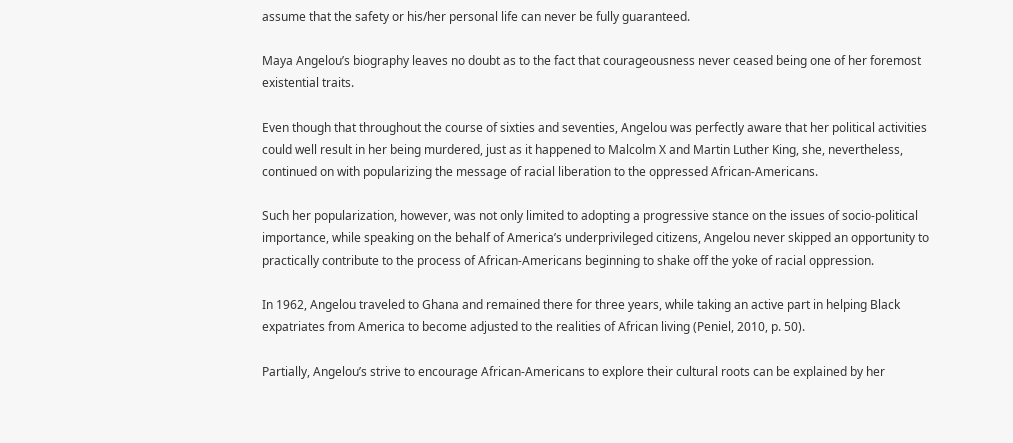assume that the safety or his/her personal life can never be fully guaranteed.

Maya Angelou’s biography leaves no doubt as to the fact that courageousness never ceased being one of her foremost existential traits.

Even though that throughout the course of sixties and seventies, Angelou was perfectly aware that her political activities could well result in her being murdered, just as it happened to Malcolm X and Martin Luther King, she, nevertheless, continued on with popularizing the message of racial liberation to the oppressed African-Americans.

Such her popularization, however, was not only limited to adopting a progressive stance on the issues of socio-political importance, while speaking on the behalf of America’s underprivileged citizens, Angelou never skipped an opportunity to practically contribute to the process of African-Americans beginning to shake off the yoke of racial oppression.

In 1962, Angelou traveled to Ghana and remained there for three years, while taking an active part in helping Black expatriates from America to become adjusted to the realities of African living (Peniel, 2010, p. 50).

Partially, Angelou’s strive to encourage African-Americans to explore their cultural roots can be explained by her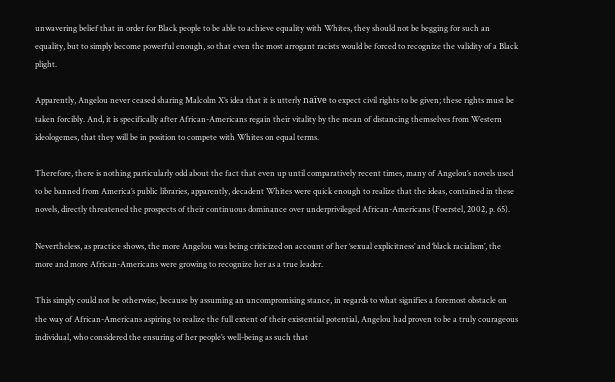unwavering belief that in order for Black people to be able to achieve equality with Whites, they should not be begging for such an equality, but to simply become powerful enough, so that even the most arrogant racists would be forced to recognize the validity of a Black plight.

Apparently, Angelou never ceased sharing Malcolm X’s idea that it is utterly naïve to expect civil rights to be given; these rights must be taken forcibly. And, it is specifically after African-Americans regain their vitality by the mean of distancing themselves from Western ideologemes, that they will be in position to compete with Whites on equal terms.

Therefore, there is nothing particularly odd about the fact that even up until comparatively recent times, many of Angelou’s novels used to be banned from America’s public libraries, apparently, decadent Whites were quick enough to realize that the ideas, contained in these novels, directly threatened the prospects of their continuous dominance over underprivileged African-Americans (Foerstel, 2002, p. 65).

Nevertheless, as practice shows, the more Angelou was being criticized on account of her ‘sexual explicitness’ and ‘black racialism’, the more and more African-Americans were growing to recognize her as a true leader.

This simply could not be otherwise, because by assuming an uncompromising stance, in regards to what signifies a foremost obstacle on the way of African-Americans aspiring to realize the full extent of their existential potential, Angelou had proven to be a truly courageous individual, who considered the ensuring of her people’s well-being as such that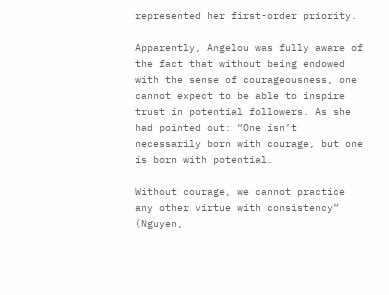represented her first-order priority.

Apparently, Angelou was fully aware of the fact that without being endowed with the sense of courageousness, one cannot expect to be able to inspire trust in potential followers. As she had pointed out: “One isn’t necessarily born with courage, but one is born with potential.

Without courage, we cannot practice any other virtue with consistency” (Nguyen,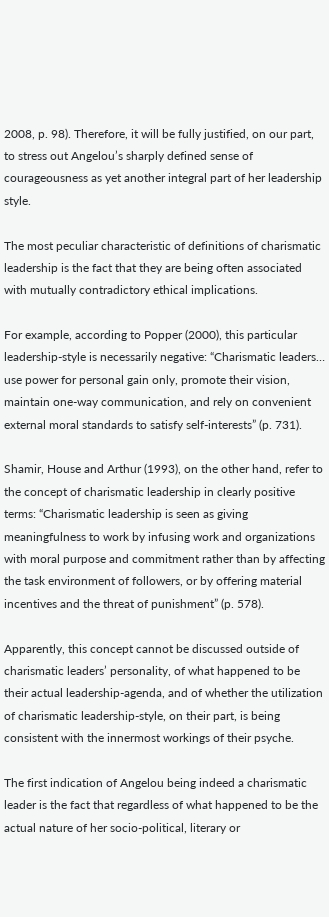2008, p. 98). Therefore, it will be fully justified, on our part, to stress out Angelou’s sharply defined sense of courageousness as yet another integral part of her leadership style.

The most peculiar characteristic of definitions of charismatic leadership is the fact that they are being often associated with mutually contradictory ethical implications.

For example, according to Popper (2000), this particular leadership-style is necessarily negative: “Charismatic leaders… use power for personal gain only, promote their vision, maintain one-way communication, and rely on convenient external moral standards to satisfy self-interests” (p. 731).

Shamir, House and Arthur (1993), on the other hand, refer to the concept of charismatic leadership in clearly positive terms: “Charismatic leadership is seen as giving meaningfulness to work by infusing work and organizations with moral purpose and commitment rather than by affecting the task environment of followers, or by offering material incentives and the threat of punishment” (p. 578).

Apparently, this concept cannot be discussed outside of charismatic leaders’ personality, of what happened to be their actual leadership-agenda, and of whether the utilization of charismatic leadership-style, on their part, is being consistent with the innermost workings of their psyche.

The first indication of Angelou being indeed a charismatic leader is the fact that regardless of what happened to be the actual nature of her socio-political, literary or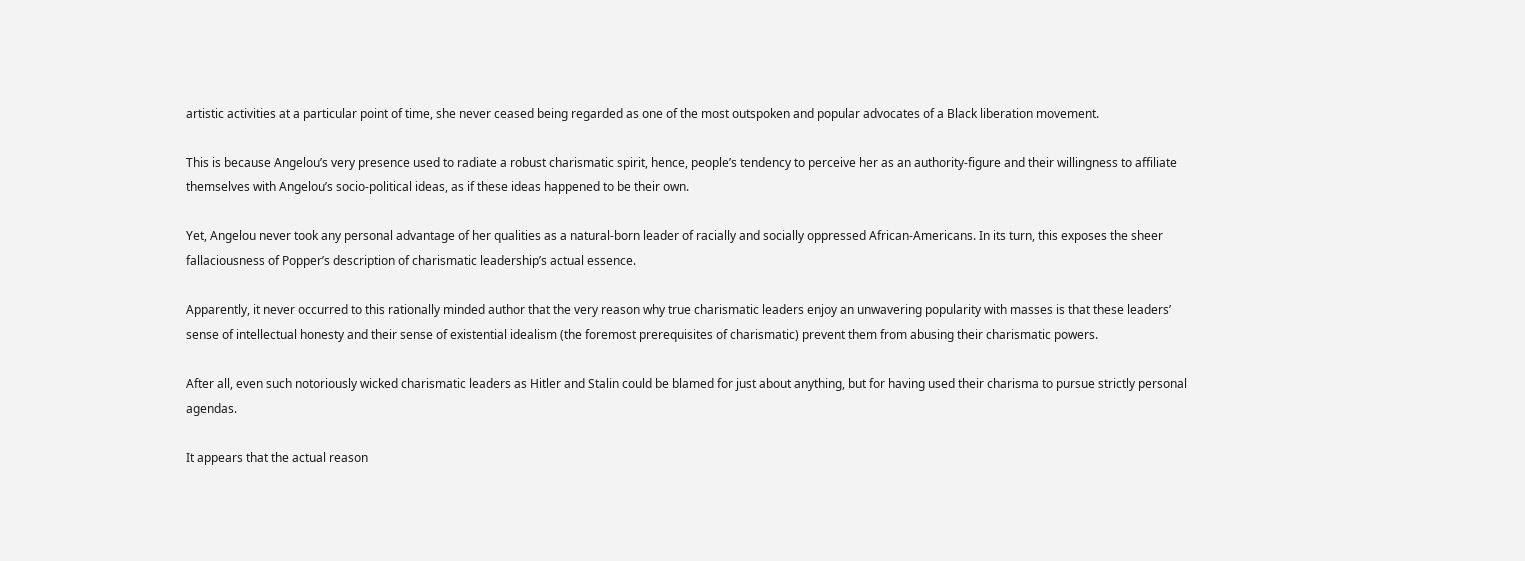artistic activities at a particular point of time, she never ceased being regarded as one of the most outspoken and popular advocates of a Black liberation movement.

This is because Angelou’s very presence used to radiate a robust charismatic spirit, hence, people’s tendency to perceive her as an authority-figure and their willingness to affiliate themselves with Angelou’s socio-political ideas, as if these ideas happened to be their own.

Yet, Angelou never took any personal advantage of her qualities as a natural-born leader of racially and socially oppressed African-Americans. In its turn, this exposes the sheer fallaciousness of Popper’s description of charismatic leadership’s actual essence.

Apparently, it never occurred to this rationally minded author that the very reason why true charismatic leaders enjoy an unwavering popularity with masses is that these leaders’ sense of intellectual honesty and their sense of existential idealism (the foremost prerequisites of charismatic) prevent them from abusing their charismatic powers.

After all, even such notoriously wicked charismatic leaders as Hitler and Stalin could be blamed for just about anything, but for having used their charisma to pursue strictly personal agendas.

It appears that the actual reason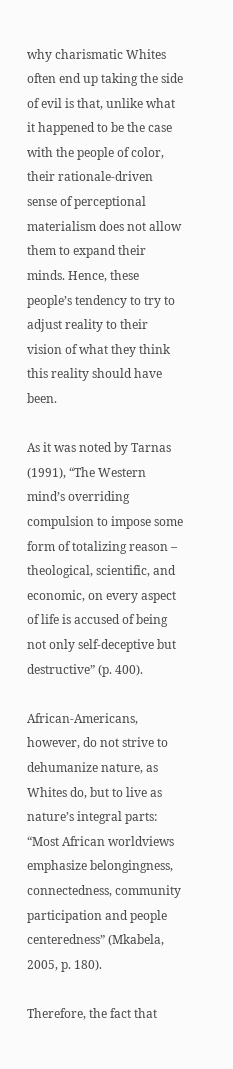why charismatic Whites often end up taking the side of evil is that, unlike what it happened to be the case with the people of color, their rationale-driven sense of perceptional materialism does not allow them to expand their minds. Hence, these people’s tendency to try to adjust reality to their vision of what they think this reality should have been.

As it was noted by Tarnas (1991), “The Western mind’s overriding compulsion to impose some form of totalizing reason – theological, scientific, and economic, on every aspect of life is accused of being not only self-deceptive but destructive” (p. 400).

African-Americans, however, do not strive to dehumanize nature, as Whites do, but to live as nature’s integral parts: “Most African worldviews emphasize belongingness, connectedness, community participation and people centeredness” (Mkabela, 2005, p. 180).

Therefore, the fact that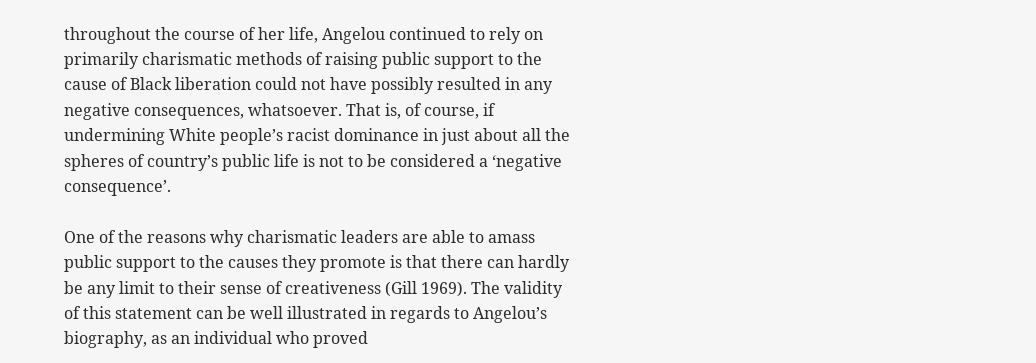throughout the course of her life, Angelou continued to rely on primarily charismatic methods of raising public support to the cause of Black liberation could not have possibly resulted in any negative consequences, whatsoever. That is, of course, if undermining White people’s racist dominance in just about all the spheres of country’s public life is not to be considered a ‘negative consequence’.

One of the reasons why charismatic leaders are able to amass public support to the causes they promote is that there can hardly be any limit to their sense of creativeness (Gill 1969). The validity of this statement can be well illustrated in regards to Angelou’s biography, as an individual who proved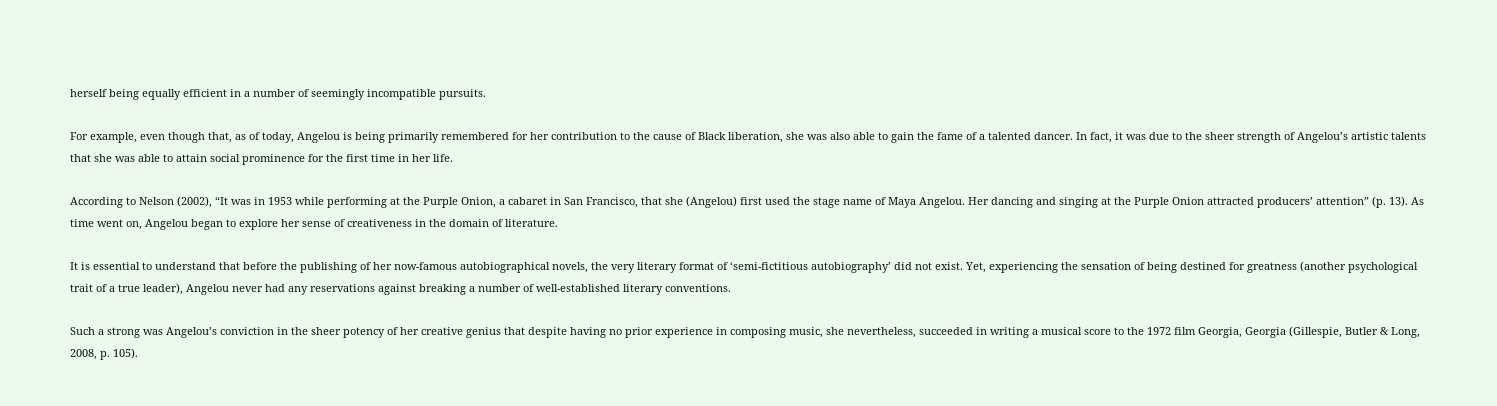herself being equally efficient in a number of seemingly incompatible pursuits.

For example, even though that, as of today, Angelou is being primarily remembered for her contribution to the cause of Black liberation, she was also able to gain the fame of a talented dancer. In fact, it was due to the sheer strength of Angelou’s artistic talents that she was able to attain social prominence for the first time in her life.

According to Nelson (2002), “It was in 1953 while performing at the Purple Onion, a cabaret in San Francisco, that she (Angelou) first used the stage name of Maya Angelou. Her dancing and singing at the Purple Onion attracted producers’ attention” (p. 13). As time went on, Angelou began to explore her sense of creativeness in the domain of literature.

It is essential to understand that before the publishing of her now-famous autobiographical novels, the very literary format of ‘semi-fictitious autobiography’ did not exist. Yet, experiencing the sensation of being destined for greatness (another psychological trait of a true leader), Angelou never had any reservations against breaking a number of well-established literary conventions.

Such a strong was Angelou’s conviction in the sheer potency of her creative genius that despite having no prior experience in composing music, she nevertheless, succeeded in writing a musical score to the 1972 film Georgia, Georgia (Gillespie, Butler & Long, 2008, p. 105).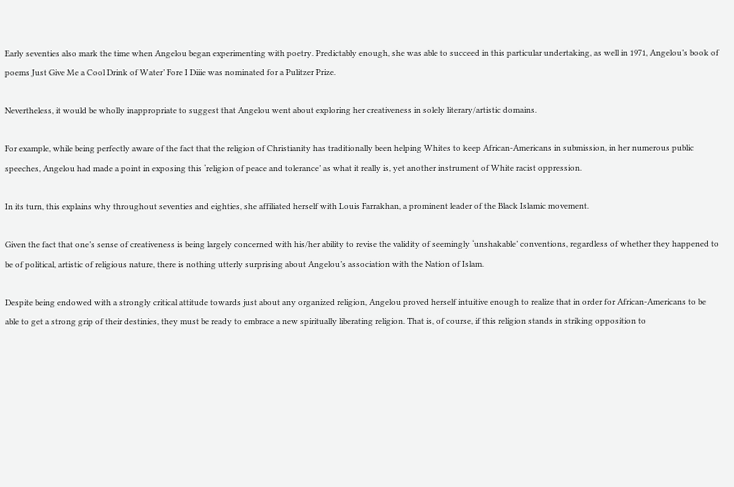Early seventies also mark the time when Angelou began experimenting with poetry. Predictably enough, she was able to succeed in this particular undertaking, as well in 1971, Angelou’s book of poems Just Give Me a Cool Drink of Water’ Fore I Diiie was nominated for a Pulitzer Prize.

Nevertheless, it would be wholly inappropriate to suggest that Angelou went about exploring her creativeness in solely literary/artistic domains.

For example, while being perfectly aware of the fact that the religion of Christianity has traditionally been helping Whites to keep African-Americans in submission, in her numerous public speeches, Angelou had made a point in exposing this ‘religion of peace and tolerance’ as what it really is, yet another instrument of White racist oppression.

In its turn, this explains why throughout seventies and eighties, she affiliated herself with Louis Farrakhan, a prominent leader of the Black Islamic movement.

Given the fact that one’s sense of creativeness is being largely concerned with his/her ability to revise the validity of seemingly ‘unshakable’ conventions, regardless of whether they happened to be of political, artistic of religious nature, there is nothing utterly surprising about Angelou’s association with the Nation of Islam.

Despite being endowed with a strongly critical attitude towards just about any organized religion, Angelou proved herself intuitive enough to realize that in order for African-Americans to be able to get a strong grip of their destinies, they must be ready to embrace a new spiritually liberating religion. That is, of course, if this religion stands in striking opposition to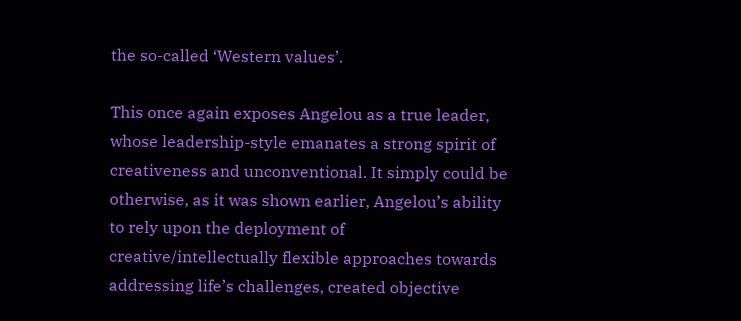the so-called ‘Western values’.

This once again exposes Angelou as a true leader, whose leadership-style emanates a strong spirit of creativeness and unconventional. It simply could be otherwise, as it was shown earlier, Angelou’s ability to rely upon the deployment of creative/intellectually flexible approaches towards addressing life’s challenges, created objective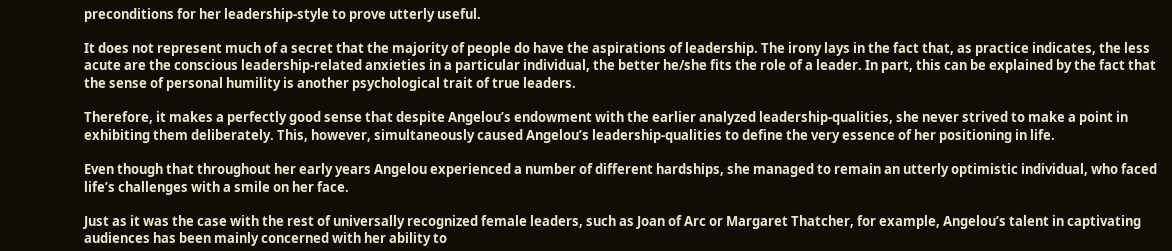preconditions for her leadership-style to prove utterly useful.

It does not represent much of a secret that the majority of people do have the aspirations of leadership. The irony lays in the fact that, as practice indicates, the less acute are the conscious leadership-related anxieties in a particular individual, the better he/she fits the role of a leader. In part, this can be explained by the fact that the sense of personal humility is another psychological trait of true leaders.

Therefore, it makes a perfectly good sense that despite Angelou’s endowment with the earlier analyzed leadership-qualities, she never strived to make a point in exhibiting them deliberately. This, however, simultaneously caused Angelou’s leadership-qualities to define the very essence of her positioning in life.

Even though that throughout her early years Angelou experienced a number of different hardships, she managed to remain an utterly optimistic individual, who faced life’s challenges with a smile on her face.

Just as it was the case with the rest of universally recognized female leaders, such as Joan of Arc or Margaret Thatcher, for example, Angelou’s talent in captivating audiences has been mainly concerned with her ability to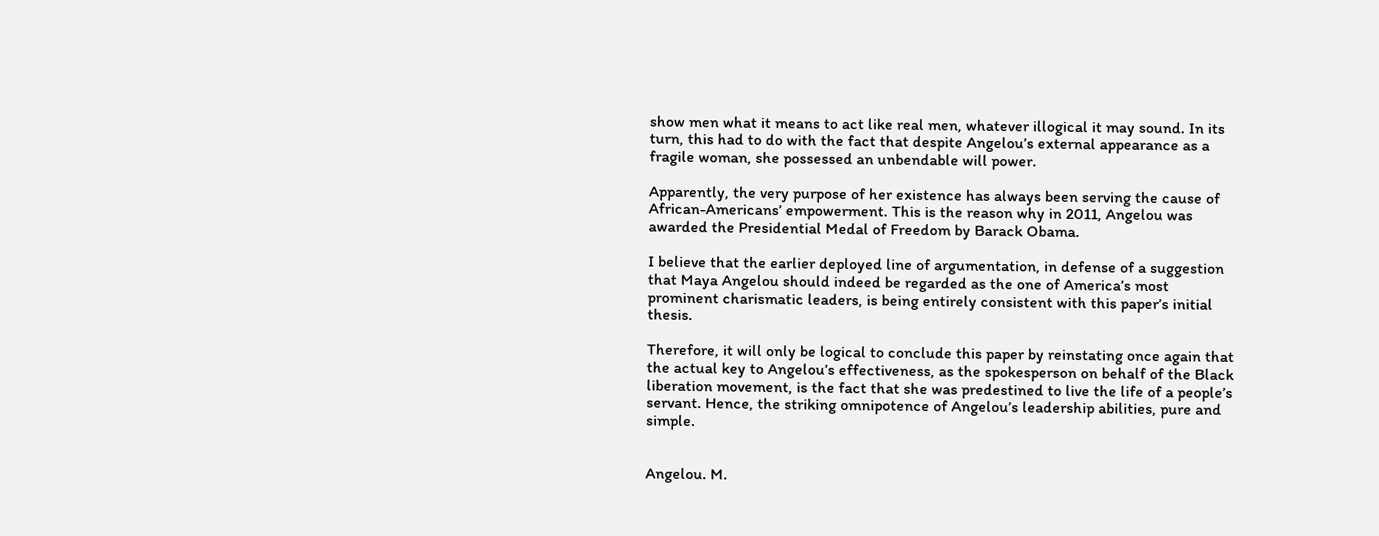show men what it means to act like real men, whatever illogical it may sound. In its turn, this had to do with the fact that despite Angelou’s external appearance as a fragile woman, she possessed an unbendable will power.

Apparently, the very purpose of her existence has always been serving the cause of African-Americans’ empowerment. This is the reason why in 2011, Angelou was awarded the Presidential Medal of Freedom by Barack Obama.

I believe that the earlier deployed line of argumentation, in defense of a suggestion that Maya Angelou should indeed be regarded as the one of America’s most prominent charismatic leaders, is being entirely consistent with this paper’s initial thesis.

Therefore, it will only be logical to conclude this paper by reinstating once again that the actual key to Angelou’s effectiveness, as the spokesperson on behalf of the Black liberation movement, is the fact that she was predestined to live the life of a people’s servant. Hence, the striking omnipotence of Angelou’s leadership abilities, pure and simple.


Angelou. M.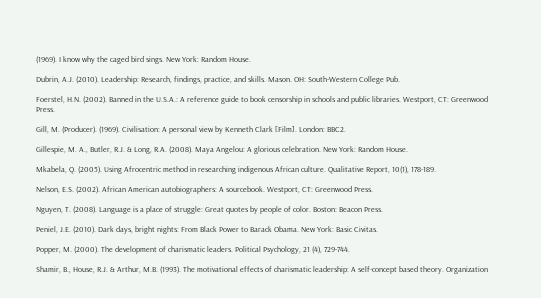(1969). I know why the caged bird sings. New York: Random House.

Dubrin, A.J. (2010). Leadership: Research, findings, practice, and skills. Mason. OH: South-Western College Pub.

Foerstel, H.N. (2002). Banned in the U.S.A.: A reference guide to book censorship in schools and public libraries. Westport, CT: Greenwood Press.

Gill, M. (Producer). (1969). Civilisation: A personal view by Kenneth Clark [Film]. London: BBC2.

Gillespie, M. A., Butler, R.J. & Long, R.A. (2008). Maya Angelou: A glorious celebration. New York: Random House.

Mkabela, Q. (2005). Using Afrocentric method in researching indigenous African culture. Qualitative Report, 10(1), 178-189.

Nelson, E.S. (2002). African American autobiographers: A sourcebook. Westport, CT: Greenwood Press.

Nguyen, T. (2008). Language is a place of struggle: Great quotes by people of color. Boston: Beacon Press.

Peniel, J.E. (2010). Dark days, bright nights: From Black Power to Barack Obama. New York: Basic Civitas.

Popper, M. (2000). The development of charismatic leaders. Political Psychology, 21 (4), 729-744.

Shamir, B., House, R.J. & Arthur, M.B. (1993). The motivational effects of charismatic leadership: A self-concept based theory. Organization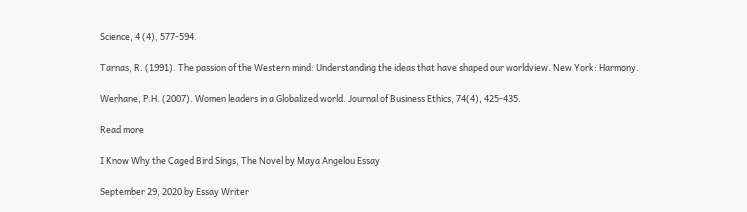Science, 4 (4), 577-594.

Tarnas, R. (1991). The passion of the Western mind: Understanding the ideas that have shaped our worldview. New York: Harmony.

Werhane, P.H. (2007). Women leaders in a Globalized world. Journal of Business Ethics, 74(4), 425-435.

Read more

I Know Why the Caged Bird Sings, The Novel by Maya Angelou Essay

September 29, 2020 by Essay Writer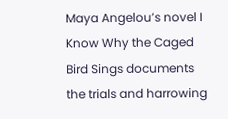Maya Angelou’s novel I Know Why the Caged Bird Sings documents the trials and harrowing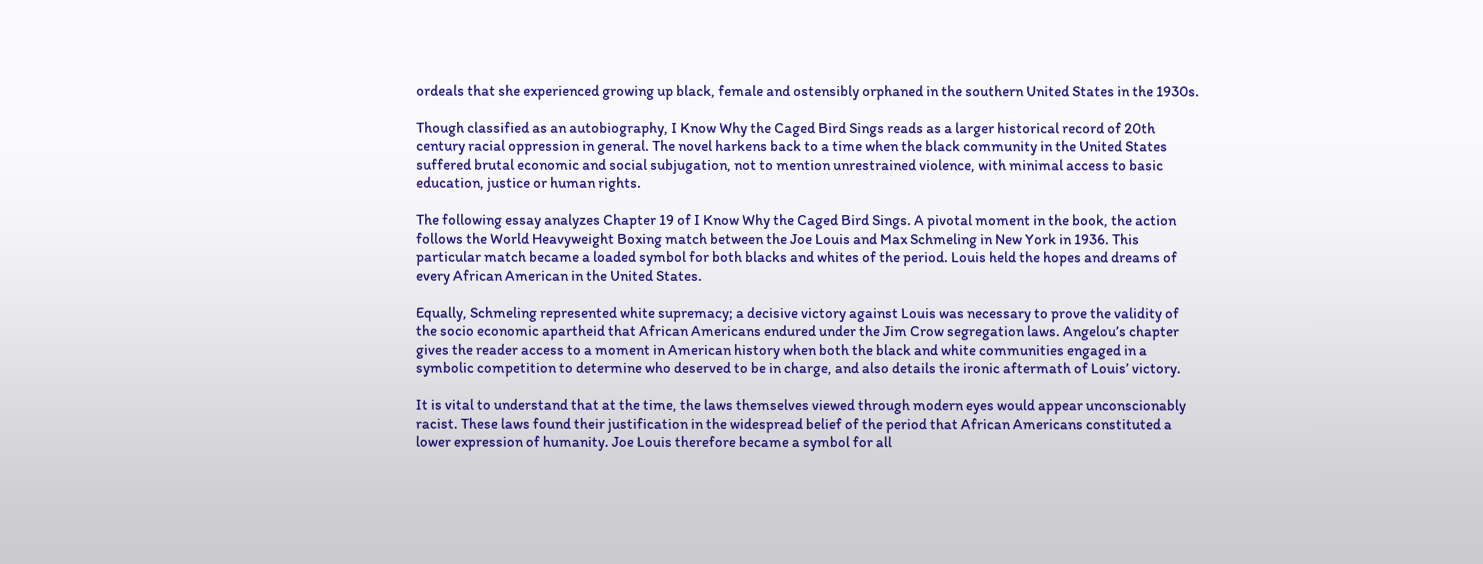ordeals that she experienced growing up black, female and ostensibly orphaned in the southern United States in the 1930s.

Though classified as an autobiography, I Know Why the Caged Bird Sings reads as a larger historical record of 20th century racial oppression in general. The novel harkens back to a time when the black community in the United States suffered brutal economic and social subjugation, not to mention unrestrained violence, with minimal access to basic education, justice or human rights.

The following essay analyzes Chapter 19 of I Know Why the Caged Bird Sings. A pivotal moment in the book, the action follows the World Heavyweight Boxing match between the Joe Louis and Max Schmeling in New York in 1936. This particular match became a loaded symbol for both blacks and whites of the period. Louis held the hopes and dreams of every African American in the United States.

Equally, Schmeling represented white supremacy; a decisive victory against Louis was necessary to prove the validity of the socio economic apartheid that African Americans endured under the Jim Crow segregation laws. Angelou’s chapter gives the reader access to a moment in American history when both the black and white communities engaged in a symbolic competition to determine who deserved to be in charge, and also details the ironic aftermath of Louis’ victory.

It is vital to understand that at the time, the laws themselves viewed through modern eyes would appear unconscionably racist. These laws found their justification in the widespread belief of the period that African Americans constituted a lower expression of humanity. Joe Louis therefore became a symbol for all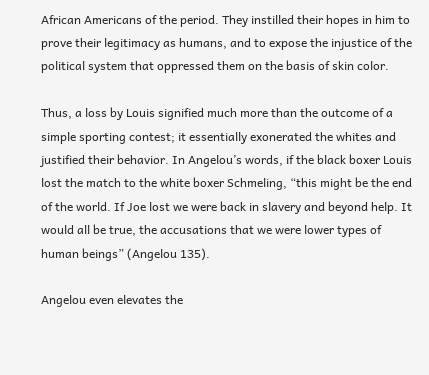African Americans of the period. They instilled their hopes in him to prove their legitimacy as humans, and to expose the injustice of the political system that oppressed them on the basis of skin color.

Thus, a loss by Louis signified much more than the outcome of a simple sporting contest; it essentially exonerated the whites and justified their behavior. In Angelou’s words, if the black boxer Louis lost the match to the white boxer Schmeling, “this might be the end of the world. If Joe lost we were back in slavery and beyond help. It would all be true, the accusations that we were lower types of human beings” (Angelou 135).

Angelou even elevates the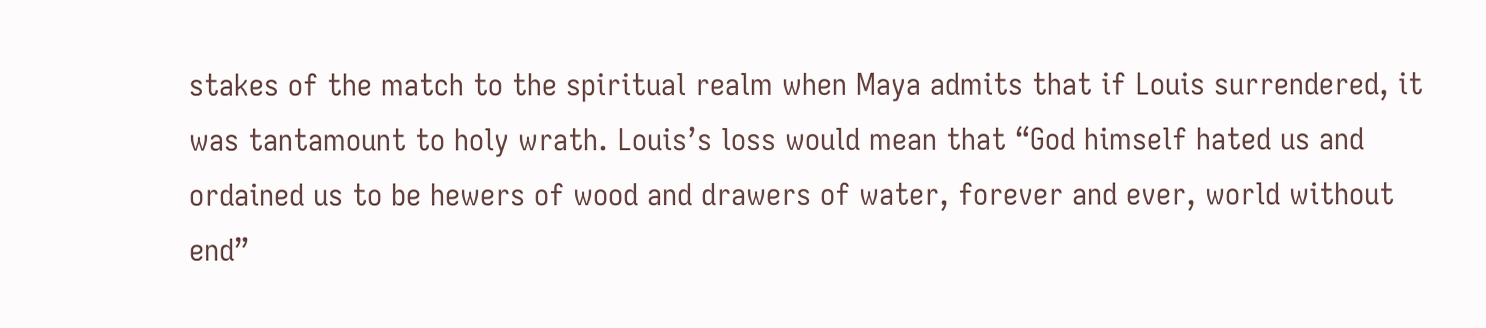stakes of the match to the spiritual realm when Maya admits that if Louis surrendered, it was tantamount to holy wrath. Louis’s loss would mean that “God himself hated us and ordained us to be hewers of wood and drawers of water, forever and ever, world without end”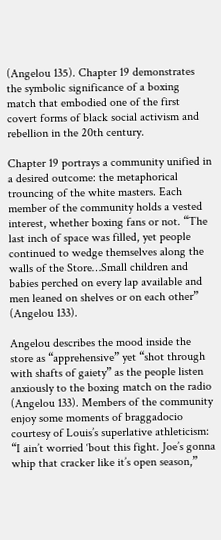(Angelou 135). Chapter 19 demonstrates the symbolic significance of a boxing match that embodied one of the first covert forms of black social activism and rebellion in the 20th century.

Chapter 19 portrays a community unified in a desired outcome: the metaphorical trouncing of the white masters. Each member of the community holds a vested interest, whether boxing fans or not. “The last inch of space was filled, yet people continued to wedge themselves along the walls of the Store…Small children and babies perched on every lap available and men leaned on shelves or on each other” (Angelou 133).

Angelou describes the mood inside the store as “apprehensive” yet “shot through with shafts of gaiety” as the people listen anxiously to the boxing match on the radio (Angelou 133). Members of the community enjoy some moments of braggadocio courtesy of Louis’s superlative athleticism: “I ain’t worried ‘bout this fight. Joe’s gonna whip that cracker like it’s open season,”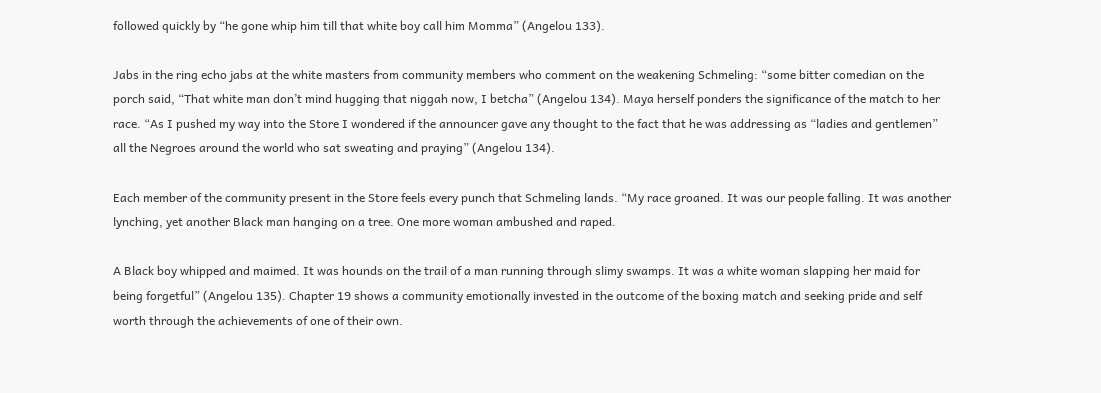followed quickly by “he gone whip him till that white boy call him Momma” (Angelou 133).

Jabs in the ring echo jabs at the white masters from community members who comment on the weakening Schmeling: “some bitter comedian on the porch said, “That white man don’t mind hugging that niggah now, I betcha” (Angelou 134). Maya herself ponders the significance of the match to her race. “As I pushed my way into the Store I wondered if the announcer gave any thought to the fact that he was addressing as “ladies and gentlemen” all the Negroes around the world who sat sweating and praying” (Angelou 134).

Each member of the community present in the Store feels every punch that Schmeling lands. “My race groaned. It was our people falling. It was another lynching, yet another Black man hanging on a tree. One more woman ambushed and raped.

A Black boy whipped and maimed. It was hounds on the trail of a man running through slimy swamps. It was a white woman slapping her maid for being forgetful” (Angelou 135). Chapter 19 shows a community emotionally invested in the outcome of the boxing match and seeking pride and self worth through the achievements of one of their own.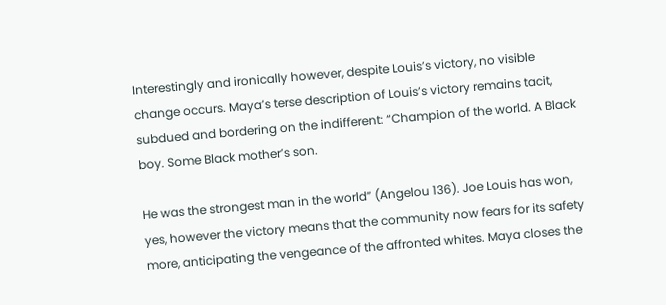Interestingly and ironically however, despite Louis’s victory, no visible change occurs. Maya’s terse description of Louis’s victory remains tacit, subdued and bordering on the indifferent: “Champion of the world. A Black boy. Some Black mother’s son.

He was the strongest man in the world” (Angelou 136). Joe Louis has won, yes, however the victory means that the community now fears for its safety more, anticipating the vengeance of the affronted whites. Maya closes the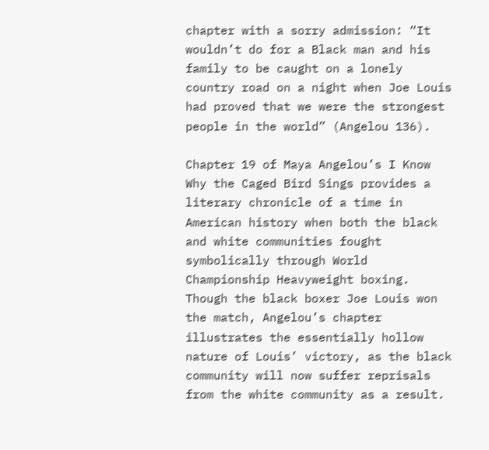chapter with a sorry admission: “It wouldn’t do for a Black man and his family to be caught on a lonely country road on a night when Joe Louis had proved that we were the strongest people in the world” (Angelou 136).

Chapter 19 of Maya Angelou’s I Know Why the Caged Bird Sings provides a literary chronicle of a time in American history when both the black and white communities fought symbolically through World Championship Heavyweight boxing. Though the black boxer Joe Louis won the match, Angelou’s chapter illustrates the essentially hollow nature of Louis’ victory, as the black community will now suffer reprisals from the white community as a result.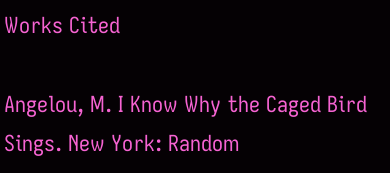Works Cited

Angelou, M. I Know Why the Caged Bird Sings. New York: Random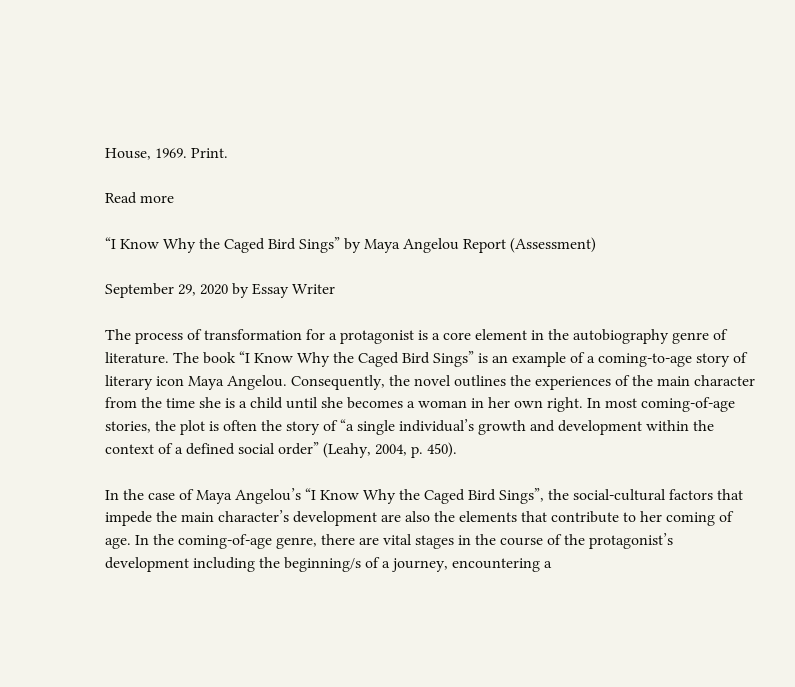House, 1969. Print.

Read more

“I Know Why the Caged Bird Sings” by Maya Angelou Report (Assessment)

September 29, 2020 by Essay Writer

The process of transformation for a protagonist is a core element in the autobiography genre of literature. The book “I Know Why the Caged Bird Sings” is an example of a coming-to-age story of literary icon Maya Angelou. Consequently, the novel outlines the experiences of the main character from the time she is a child until she becomes a woman in her own right. In most coming-of-age stories, the plot is often the story of “a single individual’s growth and development within the context of a defined social order” (Leahy, 2004, p. 450).

In the case of Maya Angelou’s “I Know Why the Caged Bird Sings”, the social-cultural factors that impede the main character’s development are also the elements that contribute to her coming of age. In the coming-of-age genre, there are vital stages in the course of the protagonist’s development including the beginning/s of a journey, encountering a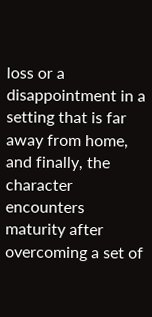loss or a disappointment in a setting that is far away from home, and finally, the character encounters maturity after overcoming a set of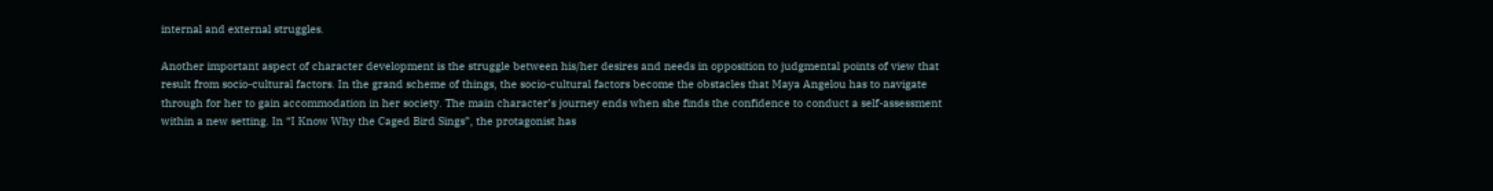internal and external struggles.

Another important aspect of character development is the struggle between his/her desires and needs in opposition to judgmental points of view that result from socio-cultural factors. In the grand scheme of things, the socio-cultural factors become the obstacles that Maya Angelou has to navigate through for her to gain accommodation in her society. The main character’s journey ends when she finds the confidence to conduct a self-assessment within a new setting. In “I Know Why the Caged Bird Sings”, the protagonist has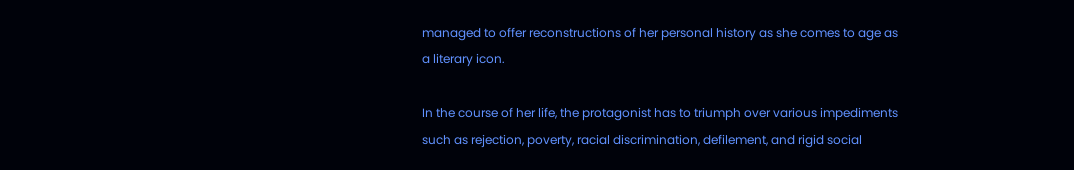managed to offer reconstructions of her personal history as she comes to age as a literary icon.

In the course of her life, the protagonist has to triumph over various impediments such as rejection, poverty, racial discrimination, defilement, and rigid social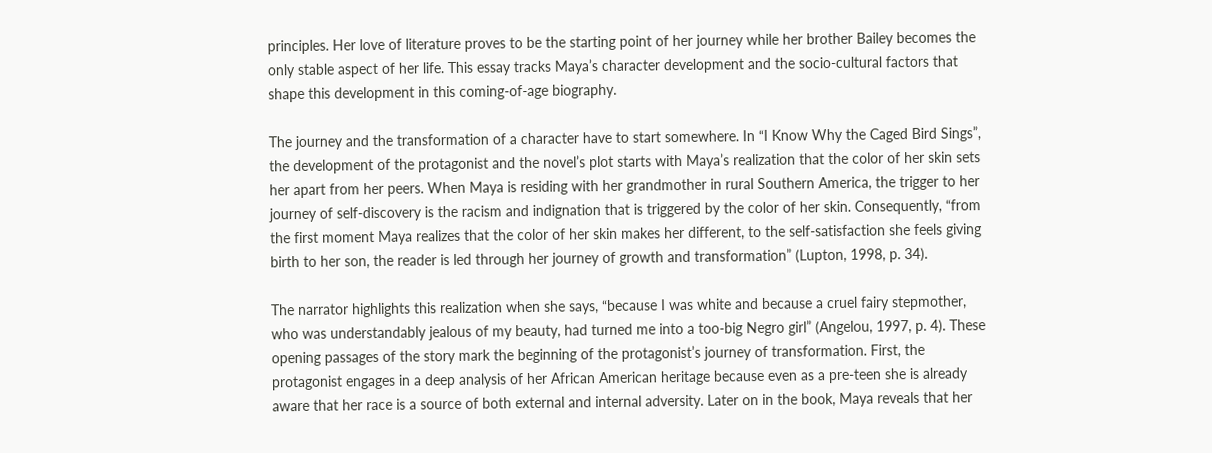principles. Her love of literature proves to be the starting point of her journey while her brother Bailey becomes the only stable aspect of her life. This essay tracks Maya’s character development and the socio-cultural factors that shape this development in this coming-of-age biography.

The journey and the transformation of a character have to start somewhere. In “I Know Why the Caged Bird Sings”, the development of the protagonist and the novel’s plot starts with Maya’s realization that the color of her skin sets her apart from her peers. When Maya is residing with her grandmother in rural Southern America, the trigger to her journey of self-discovery is the racism and indignation that is triggered by the color of her skin. Consequently, “from the first moment Maya realizes that the color of her skin makes her different, to the self-satisfaction she feels giving birth to her son, the reader is led through her journey of growth and transformation” (Lupton, 1998, p. 34).

The narrator highlights this realization when she says, “because I was white and because a cruel fairy stepmother, who was understandably jealous of my beauty, had turned me into a too-big Negro girl” (Angelou, 1997, p. 4). These opening passages of the story mark the beginning of the protagonist’s journey of transformation. First, the protagonist engages in a deep analysis of her African American heritage because even as a pre-teen she is already aware that her race is a source of both external and internal adversity. Later on in the book, Maya reveals that her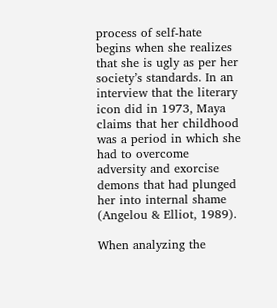process of self-hate begins when she realizes that she is ugly as per her society’s standards. In an interview that the literary icon did in 1973, Maya claims that her childhood was a period in which she had to overcome adversity and exorcise demons that had plunged her into internal shame (Angelou & Elliot, 1989).

When analyzing the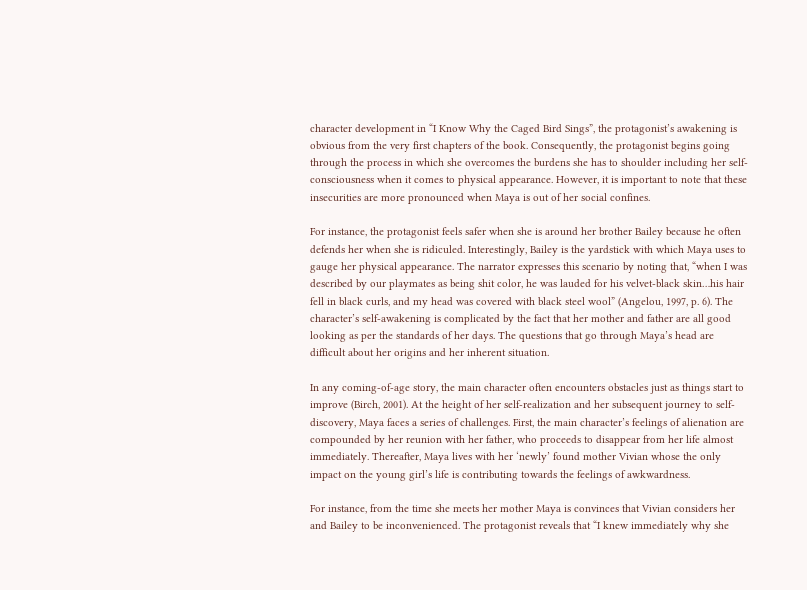character development in “I Know Why the Caged Bird Sings”, the protagonist’s awakening is obvious from the very first chapters of the book. Consequently, the protagonist begins going through the process in which she overcomes the burdens she has to shoulder including her self-consciousness when it comes to physical appearance. However, it is important to note that these insecurities are more pronounced when Maya is out of her social confines.

For instance, the protagonist feels safer when she is around her brother Bailey because he often defends her when she is ridiculed. Interestingly, Bailey is the yardstick with which Maya uses to gauge her physical appearance. The narrator expresses this scenario by noting that, “when I was described by our playmates as being shit color, he was lauded for his velvet-black skin…his hair fell in black curls, and my head was covered with black steel wool” (Angelou, 1997, p. 6). The character’s self-awakening is complicated by the fact that her mother and father are all good looking as per the standards of her days. The questions that go through Maya’s head are difficult about her origins and her inherent situation.

In any coming-of-age story, the main character often encounters obstacles just as things start to improve (Birch, 2001). At the height of her self-realization and her subsequent journey to self-discovery, Maya faces a series of challenges. First, the main character’s feelings of alienation are compounded by her reunion with her father, who proceeds to disappear from her life almost immediately. Thereafter, Maya lives with her ‘newly’ found mother Vivian whose the only impact on the young girl’s life is contributing towards the feelings of awkwardness.

For instance, from the time she meets her mother Maya is convinces that Vivian considers her and Bailey to be inconvenienced. The protagonist reveals that “I knew immediately why she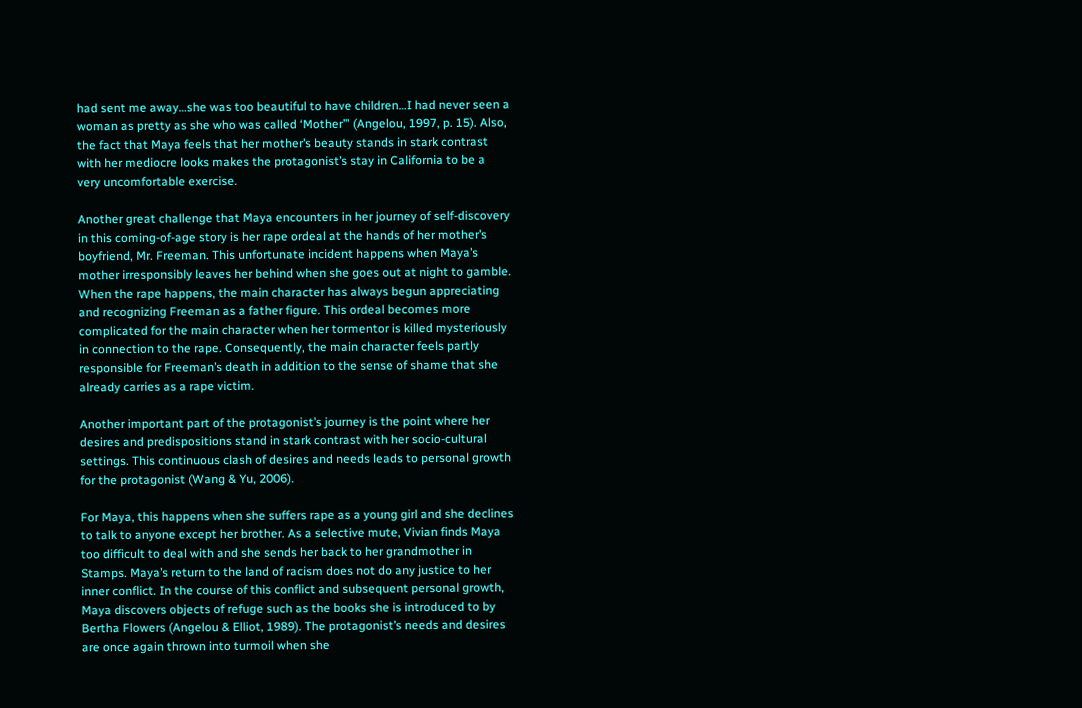had sent me away…she was too beautiful to have children…I had never seen a woman as pretty as she who was called ‘Mother’” (Angelou, 1997, p. 15). Also, the fact that Maya feels that her mother’s beauty stands in stark contrast with her mediocre looks makes the protagonist’s stay in California to be a very uncomfortable exercise.

Another great challenge that Maya encounters in her journey of self-discovery in this coming-of-age story is her rape ordeal at the hands of her mother’s boyfriend, Mr. Freeman. This unfortunate incident happens when Maya’s mother irresponsibly leaves her behind when she goes out at night to gamble. When the rape happens, the main character has always begun appreciating and recognizing Freeman as a father figure. This ordeal becomes more complicated for the main character when her tormentor is killed mysteriously in connection to the rape. Consequently, the main character feels partly responsible for Freeman’s death in addition to the sense of shame that she already carries as a rape victim.

Another important part of the protagonist’s journey is the point where her desires and predispositions stand in stark contrast with her socio-cultural settings. This continuous clash of desires and needs leads to personal growth for the protagonist (Wang & Yu, 2006).

For Maya, this happens when she suffers rape as a young girl and she declines to talk to anyone except her brother. As a selective mute, Vivian finds Maya too difficult to deal with and she sends her back to her grandmother in Stamps. Maya’s return to the land of racism does not do any justice to her inner conflict. In the course of this conflict and subsequent personal growth, Maya discovers objects of refuge such as the books she is introduced to by Bertha Flowers (Angelou & Elliot, 1989). The protagonist’s needs and desires are once again thrown into turmoil when she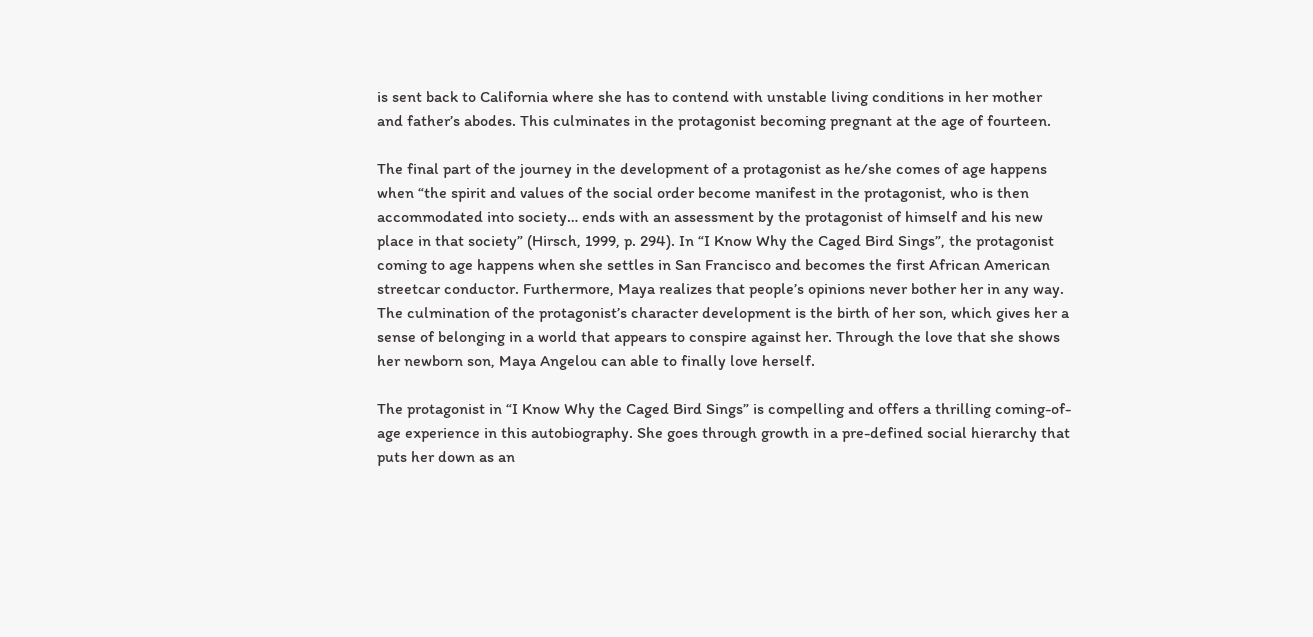is sent back to California where she has to contend with unstable living conditions in her mother and father’s abodes. This culminates in the protagonist becoming pregnant at the age of fourteen.

The final part of the journey in the development of a protagonist as he/she comes of age happens when “the spirit and values of the social order become manifest in the protagonist, who is then accommodated into society… ends with an assessment by the protagonist of himself and his new place in that society” (Hirsch, 1999, p. 294). In “I Know Why the Caged Bird Sings”, the protagonist coming to age happens when she settles in San Francisco and becomes the first African American streetcar conductor. Furthermore, Maya realizes that people’s opinions never bother her in any way. The culmination of the protagonist’s character development is the birth of her son, which gives her a sense of belonging in a world that appears to conspire against her. Through the love that she shows her newborn son, Maya Angelou can able to finally love herself.

The protagonist in “I Know Why the Caged Bird Sings” is compelling and offers a thrilling coming-of-age experience in this autobiography. She goes through growth in a pre-defined social hierarchy that puts her down as an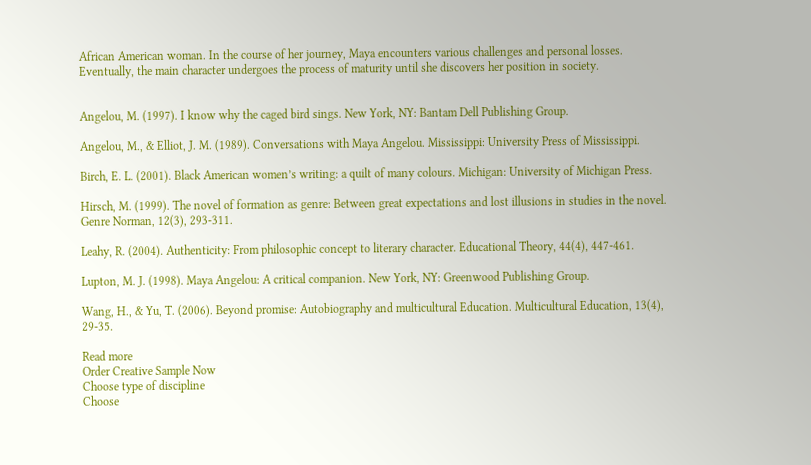African American woman. In the course of her journey, Maya encounters various challenges and personal losses. Eventually, the main character undergoes the process of maturity until she discovers her position in society.


Angelou, M. (1997). I know why the caged bird sings. New York, NY: Bantam Dell Publishing Group.

Angelou, M., & Elliot, J. M. (1989). Conversations with Maya Angelou. Mississippi: University Press of Mississippi.

Birch, E. L. (2001). Black American women’s writing: a quilt of many colours. Michigan: University of Michigan Press.

Hirsch, M. (1999). The novel of formation as genre: Between great expectations and lost illusions in studies in the novel. Genre Norman, 12(3), 293-311.

Leahy, R. (2004). Authenticity: From philosophic concept to literary character. Educational Theory, 44(4), 447-461.

Lupton, M. J. (1998). Maya Angelou: A critical companion. New York, NY: Greenwood Publishing Group.

Wang, H., & Yu, T. (2006). Beyond promise: Autobiography and multicultural Education. Multicultural Education, 13(4), 29-35.

Read more
Order Creative Sample Now
Choose type of discipline
Choose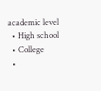academic level
  • High school
  • College
  •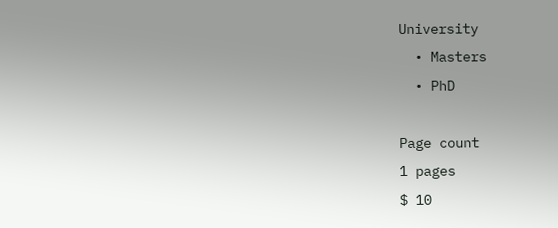University
  • Masters
  • PhD

Page count
1 pages
$ 10